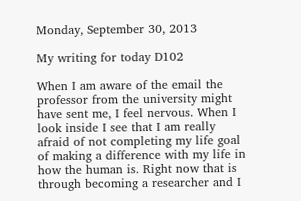Monday, September 30, 2013

My writing for today D102

When I am aware of the email the professor from the university might have sent me, I feel nervous. When I look inside I see that I am really afraid of not completing my life goal of making a difference with my life in how the human is. Right now that is through becoming a researcher and I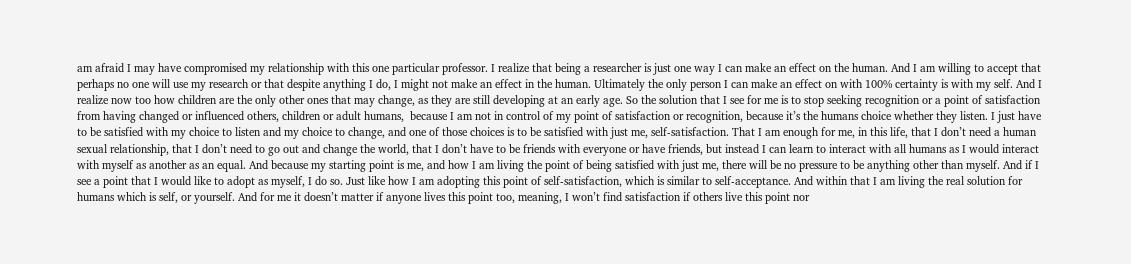am afraid I may have compromised my relationship with this one particular professor. I realize that being a researcher is just one way I can make an effect on the human. And I am willing to accept that perhaps no one will use my research or that despite anything I do, I might not make an effect in the human. Ultimately the only person I can make an effect on with 100% certainty is with my self. And I realize now too how children are the only other ones that may change, as they are still developing at an early age. So the solution that I see for me is to stop seeking recognition or a point of satisfaction from having changed or influenced others, children or adult humans,  because I am not in control of my point of satisfaction or recognition, because it’s the humans choice whether they listen. I just have to be satisfied with my choice to listen and my choice to change, and one of those choices is to be satisfied with just me, self-satisfaction. That I am enough for me, in this life, that I don’t need a human sexual relationship, that I don’t need to go out and change the world, that I don’t have to be friends with everyone or have friends, but instead I can learn to interact with all humans as I would interact with myself as another as an equal. And because my starting point is me, and how I am living the point of being satisfied with just me, there will be no pressure to be anything other than myself. And if I see a point that I would like to adopt as myself, I do so. Just like how I am adopting this point of self-satisfaction, which is similar to self-acceptance. And within that I am living the real solution for humans which is self, or yourself. And for me it doesn’t matter if anyone lives this point too, meaning, I won’t find satisfaction if others live this point nor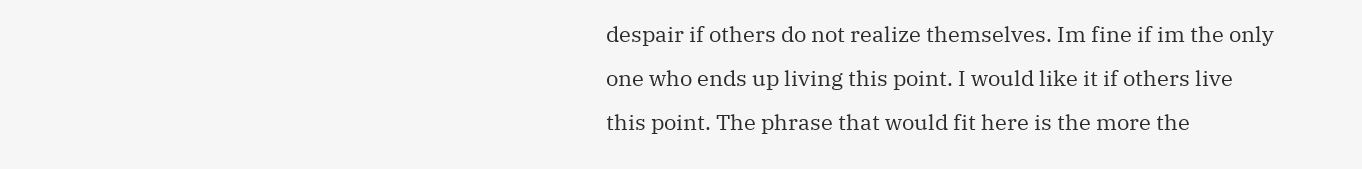despair if others do not realize themselves. Im fine if im the only one who ends up living this point. I would like it if others live this point. The phrase that would fit here is the more the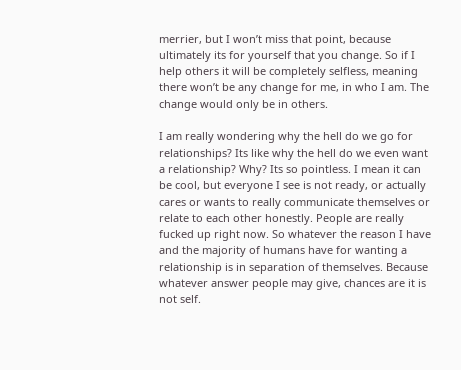merrier, but I won’t miss that point, because ultimately its for yourself that you change. So if I help others it will be completely selfless, meaning there won’t be any change for me, in who I am. The change would only be in others.

I am really wondering why the hell do we go for relationships? Its like why the hell do we even want a relationship? Why? Its so pointless. I mean it can be cool, but everyone I see is not ready, or actually cares or wants to really communicate themselves or relate to each other honestly. People are really fucked up right now. So whatever the reason I have and the majority of humans have for wanting a relationship is in separation of themselves. Because whatever answer people may give, chances are it is not self.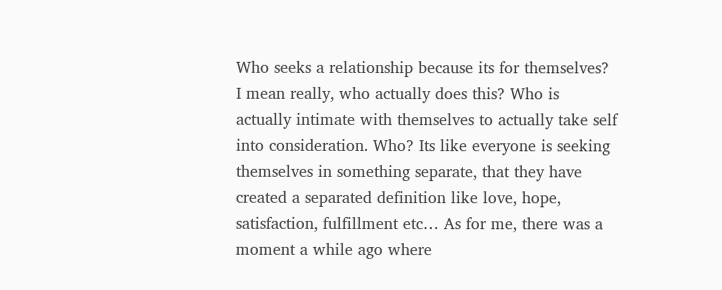Who seeks a relationship because its for themselves? I mean really, who actually does this? Who is actually intimate with themselves to actually take self into consideration. Who? Its like everyone is seeking themselves in something separate, that they have created a separated definition like love, hope, satisfaction, fulfillment etc… As for me, there was a moment a while ago where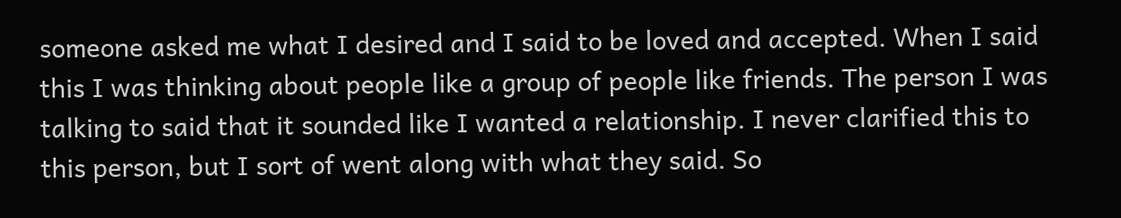someone asked me what I desired and I said to be loved and accepted. When I said this I was thinking about people like a group of people like friends. The person I was talking to said that it sounded like I wanted a relationship. I never clarified this to this person, but I sort of went along with what they said. So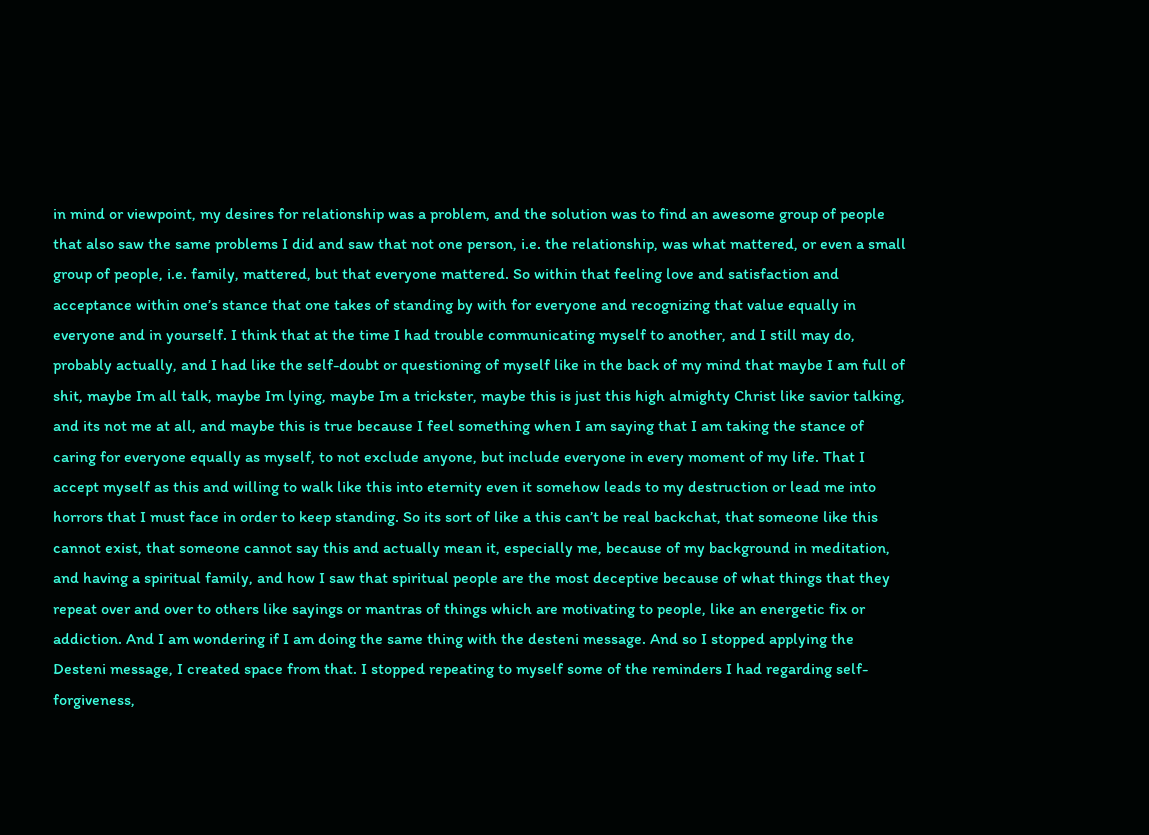in mind or viewpoint, my desires for relationship was a problem, and the solution was to find an awesome group of people that also saw the same problems I did and saw that not one person, i.e. the relationship, was what mattered, or even a small group of people, i.e. family, mattered, but that everyone mattered. So within that feeling love and satisfaction and acceptance within one’s stance that one takes of standing by with for everyone and recognizing that value equally in everyone and in yourself. I think that at the time I had trouble communicating myself to another, and I still may do, probably actually, and I had like the self-doubt or questioning of myself like in the back of my mind that maybe I am full of shit, maybe Im all talk, maybe Im lying, maybe Im a trickster, maybe this is just this high almighty Christ like savior talking, and its not me at all, and maybe this is true because I feel something when I am saying that I am taking the stance of caring for everyone equally as myself, to not exclude anyone, but include everyone in every moment of my life. That I accept myself as this and willing to walk like this into eternity even it somehow leads to my destruction or lead me into horrors that I must face in order to keep standing. So its sort of like a this can’t be real backchat, that someone like this cannot exist, that someone cannot say this and actually mean it, especially me, because of my background in meditation, and having a spiritual family, and how I saw that spiritual people are the most deceptive because of what things that they repeat over and over to others like sayings or mantras of things which are motivating to people, like an energetic fix or addiction. And I am wondering if I am doing the same thing with the desteni message. And so I stopped applying the Desteni message, I created space from that. I stopped repeating to myself some of the reminders I had regarding self-forgiveness,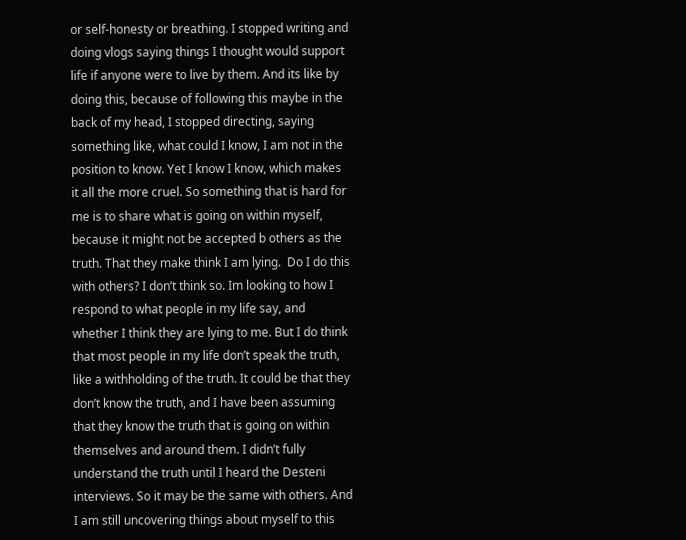or self-honesty or breathing. I stopped writing and doing vlogs saying things I thought would support life if anyone were to live by them. And its like by doing this, because of following this maybe in the back of my head, I stopped directing, saying something like, what could I know, I am not in the position to know. Yet I know I know, which makes it all the more cruel. So something that is hard for me is to share what is going on within myself, because it might not be accepted b others as the truth. That they make think I am lying.  Do I do this with others? I don’t think so. Im looking to how I respond to what people in my life say, and whether I think they are lying to me. But I do think that most people in my life don’t speak the truth, like a withholding of the truth. It could be that they don’t know the truth, and I have been assuming that they know the truth that is going on within themselves and around them. I didn’t fully understand the truth until I heard the Desteni interviews. So it may be the same with others. And I am still uncovering things about myself to this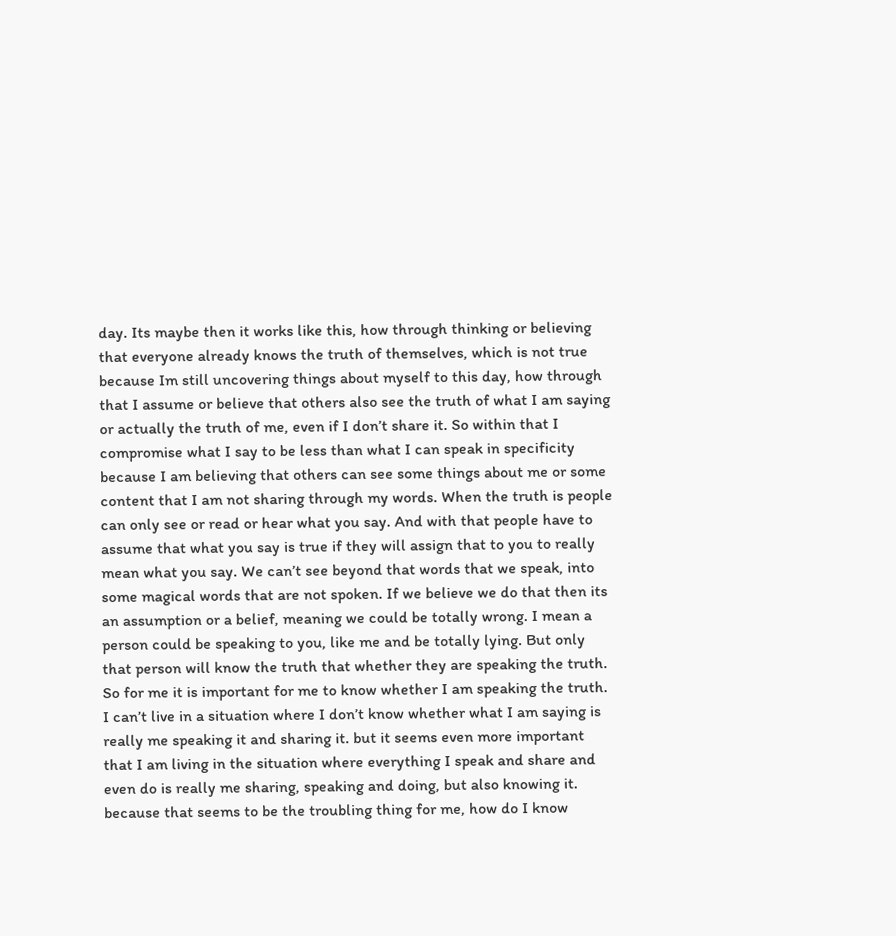day. Its maybe then it works like this, how through thinking or believing that everyone already knows the truth of themselves, which is not true because Im still uncovering things about myself to this day, how through that I assume or believe that others also see the truth of what I am saying or actually the truth of me, even if I don’t share it. So within that I compromise what I say to be less than what I can speak in specificity because I am believing that others can see some things about me or some content that I am not sharing through my words. When the truth is people can only see or read or hear what you say. And with that people have to assume that what you say is true if they will assign that to you to really mean what you say. We can’t see beyond that words that we speak, into some magical words that are not spoken. If we believe we do that then its an assumption or a belief, meaning we could be totally wrong. I mean a person could be speaking to you, like me and be totally lying. But only that person will know the truth that whether they are speaking the truth. So for me it is important for me to know whether I am speaking the truth. I can’t live in a situation where I don’t know whether what I am saying is really me speaking it and sharing it. but it seems even more important that I am living in the situation where everything I speak and share and even do is really me sharing, speaking and doing, but also knowing it. because that seems to be the troubling thing for me, how do I know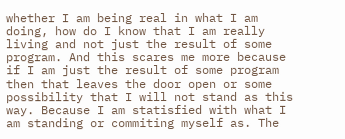whether I am being real in what I am doing, how do I know that I am really living and not just the result of some program. And this scares me more because if I am just the result of some program then that leaves the door open or some possibility that I will not stand as this way. Because I am statisfied with what I am standing or commiting myself as. The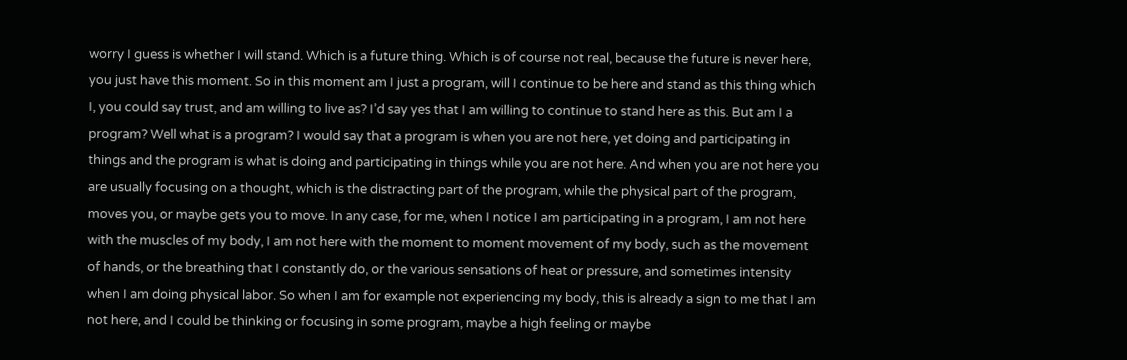worry I guess is whether I will stand. Which is a future thing. Which is of course not real, because the future is never here, you just have this moment. So in this moment am I just a program, will I continue to be here and stand as this thing which I, you could say trust, and am willing to live as? I’d say yes that I am willing to continue to stand here as this. But am I a program? Well what is a program? I would say that a program is when you are not here, yet doing and participating in things and the program is what is doing and participating in things while you are not here. And when you are not here you are usually focusing on a thought, which is the distracting part of the program, while the physical part of the program, moves you, or maybe gets you to move. In any case, for me, when I notice I am participating in a program, I am not here with the muscles of my body, I am not here with the moment to moment movement of my body, such as the movement of hands, or the breathing that I constantly do, or the various sensations of heat or pressure, and sometimes intensity when I am doing physical labor. So when I am for example not experiencing my body, this is already a sign to me that I am not here, and I could be thinking or focusing in some program, maybe a high feeling or maybe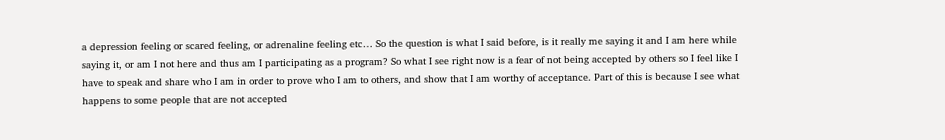a depression feeling or scared feeling, or adrenaline feeling etc… So the question is what I said before, is it really me saying it and I am here while saying it, or am I not here and thus am I participating as a program? So what I see right now is a fear of not being accepted by others so I feel like I have to speak and share who I am in order to prove who I am to others, and show that I am worthy of acceptance. Part of this is because I see what happens to some people that are not accepted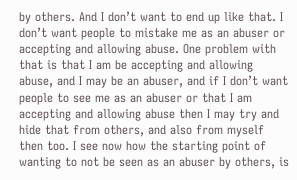by others. And I don’t want to end up like that. I don’t want people to mistake me as an abuser or accepting and allowing abuse. One problem with that is that I am be accepting and allowing abuse, and I may be an abuser, and if I don’t want people to see me as an abuser or that I am accepting and allowing abuse then I may try and hide that from others, and also from myself then too. I see now how the starting point of wanting to not be seen as an abuser by others, is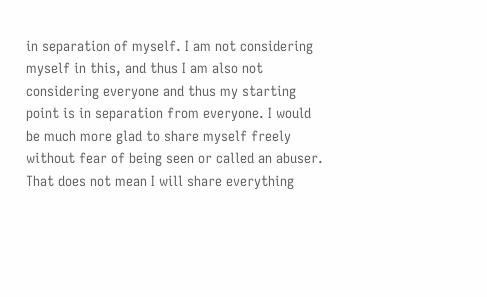in separation of myself. I am not considering myself in this, and thus I am also not considering everyone and thus my starting point is in separation from everyone. I would be much more glad to share myself freely without fear of being seen or called an abuser. That does not mean I will share everything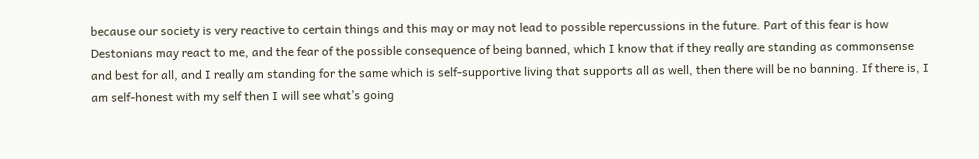because our society is very reactive to certain things and this may or may not lead to possible repercussions in the future. Part of this fear is how Destonians may react to me, and the fear of the possible consequence of being banned, which I know that if they really are standing as commonsense and best for all, and I really am standing for the same which is self-supportive living that supports all as well, then there will be no banning. If there is, I am self-honest with my self then I will see what’s going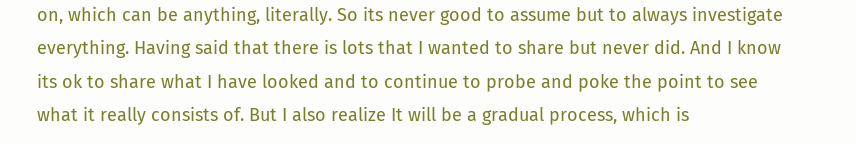on, which can be anything, literally. So its never good to assume but to always investigate everything. Having said that there is lots that I wanted to share but never did. And I know its ok to share what I have looked and to continue to probe and poke the point to see what it really consists of. But I also realize It will be a gradual process, which is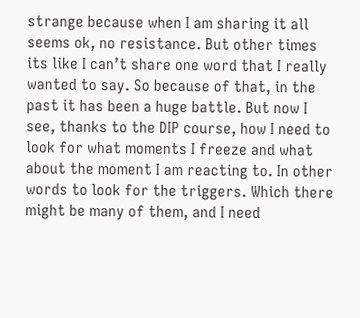strange because when I am sharing it all seems ok, no resistance. But other times its like I can’t share one word that I really wanted to say. So because of that, in the past it has been a huge battle. But now I see, thanks to the DIP course, how I need to look for what moments I freeze and what about the moment I am reacting to. In other words to look for the triggers. Which there might be many of them, and I need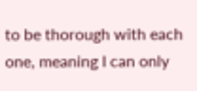to be thorough with each one, meaning I can only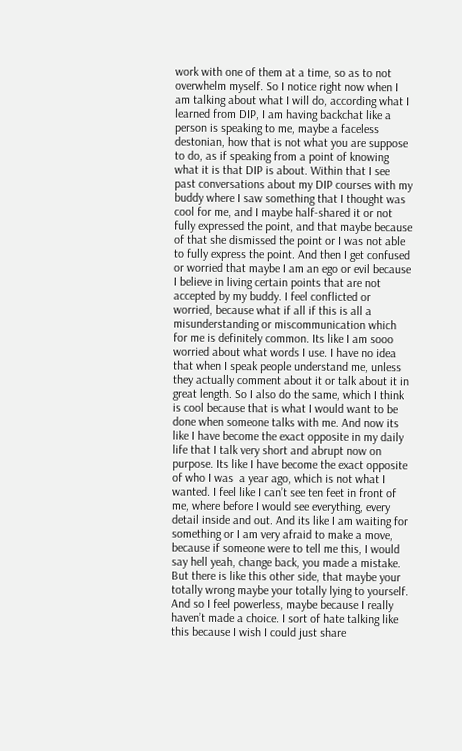work with one of them at a time, so as to not overwhelm myself. So I notice right now when I am talking about what I will do, according what I learned from DIP, I am having backchat like a person is speaking to me, maybe a faceless destonian, how that is not what you are suppose to do, as if speaking from a point of knowing what it is that DIP is about. Within that I see past conversations about my DIP courses with my buddy where I saw something that I thought was cool for me, and I maybe half-shared it or not fully expressed the point, and that maybe because of that she dismissed the point or I was not able to fully express the point. And then I get confused or worried that maybe I am an ego or evil because I believe in living certain points that are not accepted by my buddy. I feel conflicted or worried, because what if all if this is all a misunderstanding or miscommunication which for me is definitely common. Its like I am sooo worried about what words I use. I have no idea that when I speak people understand me, unless they actually comment about it or talk about it in great length. So I also do the same, which I think is cool because that is what I would want to be done when someone talks with me. And now its like I have become the exact opposite in my daily life that I talk very short and abrupt now on purpose. Its like I have become the exact opposite of who I was  a year ago, which is not what I wanted. I feel like I can’t see ten feet in front of me, where before I would see everything, every detail inside and out. And its like I am waiting for something or I am very afraid to make a move, because if someone were to tell me this, I would say hell yeah, change back, you made a mistake. But there is like this other side, that maybe your totally wrong maybe your totally lying to yourself. And so I feel powerless, maybe because I really haven’t made a choice. I sort of hate talking like this because I wish I could just share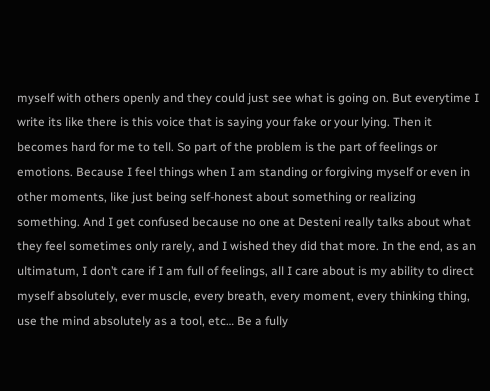myself with others openly and they could just see what is going on. But everytime I write its like there is this voice that is saying your fake or your lying. Then it becomes hard for me to tell. So part of the problem is the part of feelings or emotions. Because I feel things when I am standing or forgiving myself or even in other moments, like just being self-honest about something or realizing something. And I get confused because no one at Desteni really talks about what they feel sometimes only rarely, and I wished they did that more. In the end, as an ultimatum, I don’t care if I am full of feelings, all I care about is my ability to direct myself absolutely, ever muscle, every breath, every moment, every thinking thing, use the mind absolutely as a tool, etc… Be a fully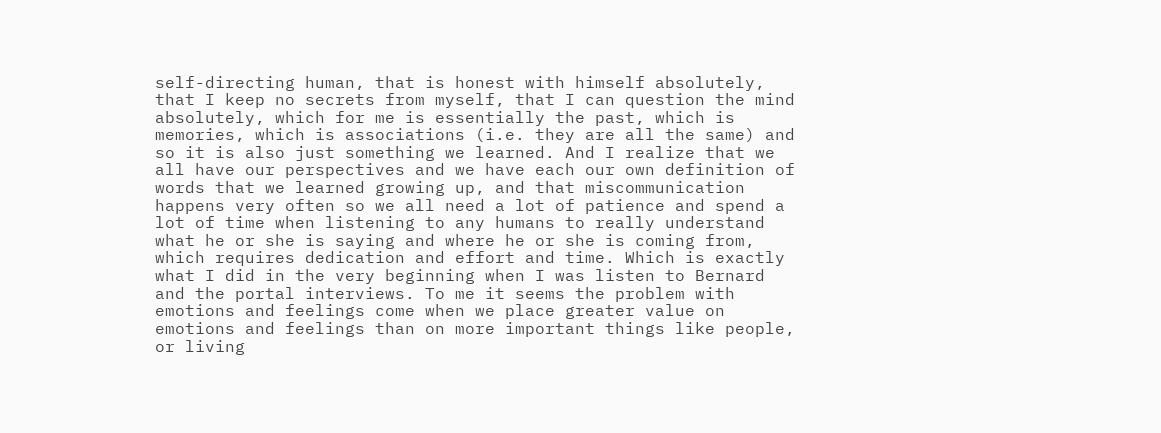self-directing human, that is honest with himself absolutely, that I keep no secrets from myself, that I can question the mind absolutely, which for me is essentially the past, which is memories, which is associations (i.e. they are all the same) and so it is also just something we learned. And I realize that we all have our perspectives and we have each our own definition of words that we learned growing up, and that miscommunication happens very often so we all need a lot of patience and spend a lot of time when listening to any humans to really understand what he or she is saying and where he or she is coming from, which requires dedication and effort and time. Which is exactly what I did in the very beginning when I was listen to Bernard and the portal interviews. To me it seems the problem with emotions and feelings come when we place greater value on emotions and feelings than on more important things like people, or living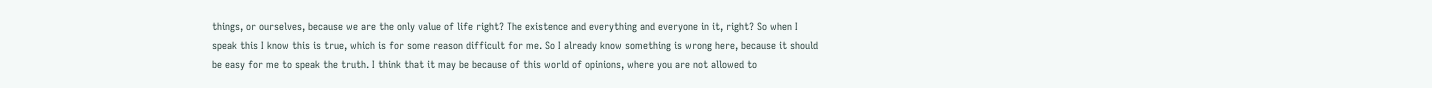things, or ourselves, because we are the only value of life right? The existence and everything and everyone in it, right? So when I speak this I know this is true, which is for some reason difficult for me. So I already know something is wrong here, because it should be easy for me to speak the truth. I think that it may be because of this world of opinions, where you are not allowed to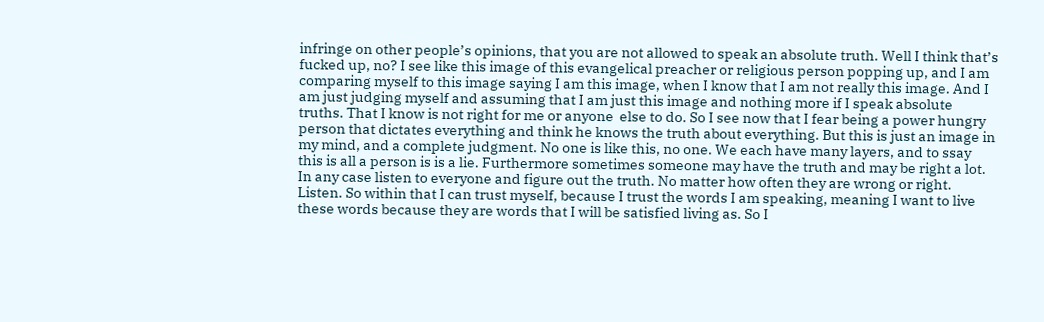infringe on other people’s opinions, that you are not allowed to speak an absolute truth. Well I think that’s fucked up, no? I see like this image of this evangelical preacher or religious person popping up, and I am comparing myself to this image saying I am this image, when I know that I am not really this image. And I am just judging myself and assuming that I am just this image and nothing more if I speak absolute truths. That I know is not right for me or anyone  else to do. So I see now that I fear being a power hungry person that dictates everything and think he knows the truth about everything. But this is just an image in my mind, and a complete judgment. No one is like this, no one. We each have many layers, and to ssay this is all a person is is a lie. Furthermore sometimes someone may have the truth and may be right a lot. In any case listen to everyone and figure out the truth. No matter how often they are wrong or right. Listen. So within that I can trust myself, because I trust the words I am speaking, meaning I want to live these words because they are words that I will be satisfied living as. So I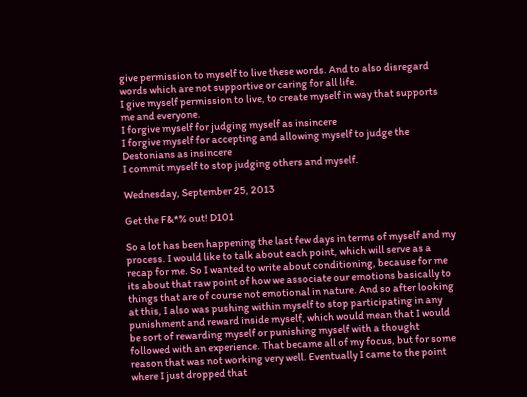give permission to myself to live these words. And to also disregard words which are not supportive or caring for all life.
I give myself permission to live, to create myself in way that supports me and everyone.
I forgive myself for judging myself as insincere
I forgive myself for accepting and allowing myself to judge the Destonians as insincere
I commit myself to stop judging others and myself.

Wednesday, September 25, 2013

Get the F&*% out! D101

So a lot has been happening the last few days in terms of myself and my process. I would like to talk about each point, which will serve as a recap for me. So I wanted to write about conditioning, because for me its about that raw point of how we associate our emotions basically to things that are of course not emotional in nature. And so after looking at this, I also was pushing within myself to stop participating in any punishment and reward inside myself, which would mean that I would be sort of rewarding myself or punishing myself with a thought followed with an experience. That became all of my focus, but for some reason that was not working very well. Eventually I came to the point where I just dropped that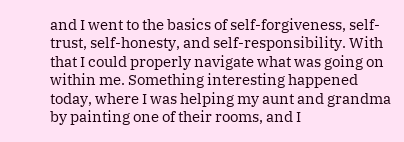and I went to the basics of self-forgiveness, self-trust, self-honesty, and self-responsibility. With that I could properly navigate what was going on within me. Something interesting happened today, where I was helping my aunt and grandma by painting one of their rooms, and I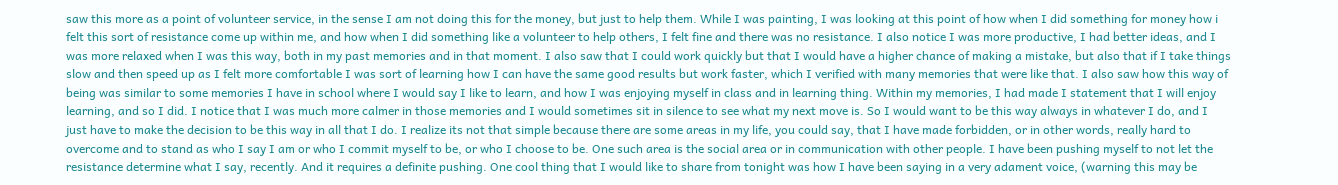saw this more as a point of volunteer service, in the sense I am not doing this for the money, but just to help them. While I was painting, I was looking at this point of how when I did something for money how i felt this sort of resistance come up within me, and how when I did something like a volunteer to help others, I felt fine and there was no resistance. I also notice I was more productive, I had better ideas, and I was more relaxed when I was this way, both in my past memories and in that moment. I also saw that I could work quickly but that I would have a higher chance of making a mistake, but also that if I take things slow and then speed up as I felt more comfortable I was sort of learning how I can have the same good results but work faster, which I verified with many memories that were like that. I also saw how this way of being was similar to some memories I have in school where I would say I like to learn, and how I was enjoying myself in class and in learning thing. Within my memories, I had made I statement that I will enjoy learning, and so I did. I notice that I was much more calmer in those memories and I would sometimes sit in silence to see what my next move is. So I would want to be this way always in whatever I do, and I just have to make the decision to be this way in all that I do. I realize its not that simple because there are some areas in my life, you could say, that I have made forbidden, or in other words, really hard to overcome and to stand as who I say I am or who I commit myself to be, or who I choose to be. One such area is the social area or in communication with other people. I have been pushing myself to not let the resistance determine what I say, recently. And it requires a definite pushing. One cool thing that I would like to share from tonight was how I have been saying in a very adament voice, (warning this may be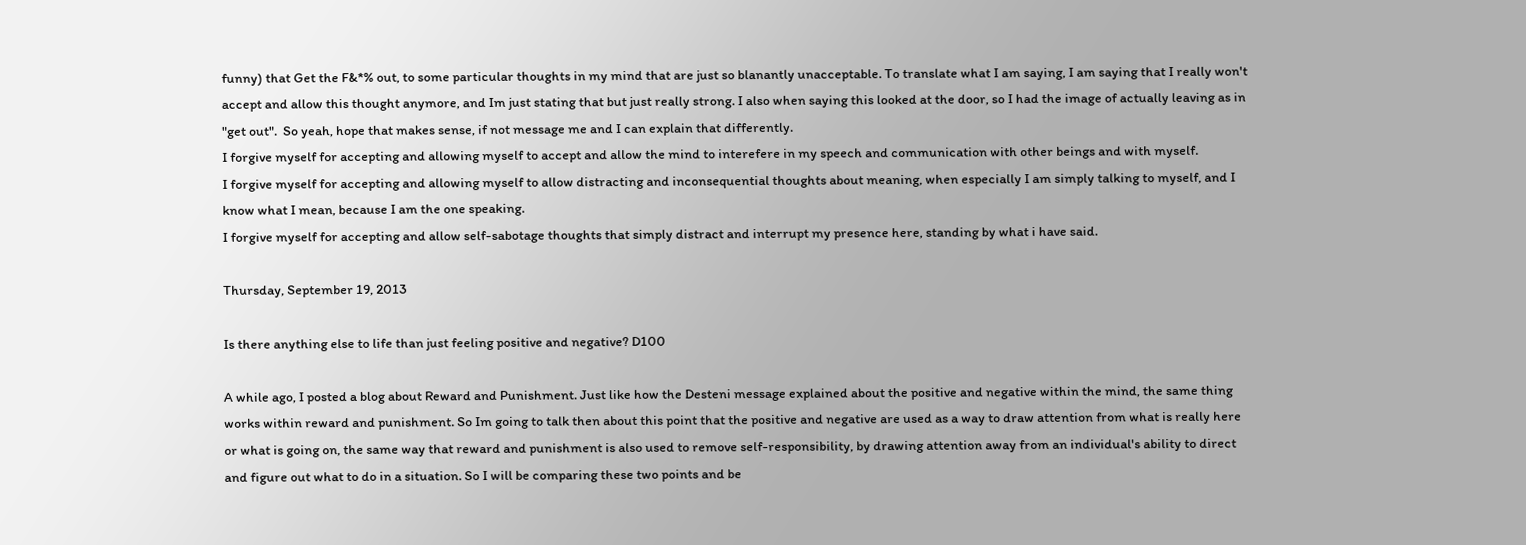funny) that Get the F&*% out, to some particular thoughts in my mind that are just so blanantly unacceptable. To translate what I am saying, I am saying that I really won't accept and allow this thought anymore, and Im just stating that but just really strong. I also when saying this looked at the door, so I had the image of actually leaving as in "get out".  So yeah, hope that makes sense, if not message me and I can explain that differently.
I forgive myself for accepting and allowing myself to accept and allow the mind to interefere in my speech and communication with other beings and with myself.
I forgive myself for accepting and allowing myself to allow distracting and inconsequential thoughts about meaning, when especially I am simply talking to myself, and I know what I mean, because I am the one speaking.
I forgive myself for accepting and allow self-sabotage thoughts that simply distract and interrupt my presence here, standing by what i have said.

Thursday, September 19, 2013

Is there anything else to life than just feeling positive and negative? D100

A while ago, I posted a blog about Reward and Punishment. Just like how the Desteni message explained about the positive and negative within the mind, the same thing works within reward and punishment. So Im going to talk then about this point that the positive and negative are used as a way to draw attention from what is really here or what is going on, the same way that reward and punishment is also used to remove self-responsibility, by drawing attention away from an individual's ability to direct and figure out what to do in a situation. So I will be comparing these two points and be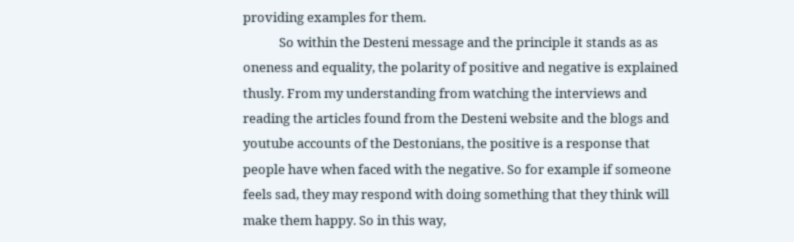providing examples for them.
            So within the Desteni message and the principle it stands as as oneness and equality, the polarity of positive and negative is explained thusly. From my understanding from watching the interviews and reading the articles found from the Desteni website and the blogs and youtube accounts of the Destonians, the positive is a response that people have when faced with the negative. So for example if someone feels sad, they may respond with doing something that they think will make them happy. So in this way,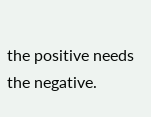the positive needs the negative.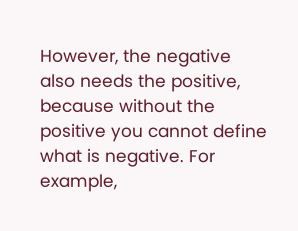However, the negative also needs the positive, because without the positive you cannot define what is negative. For example,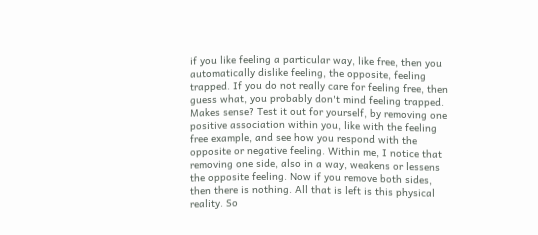if you like feeling a particular way, like free, then you automatically dislike feeling, the opposite, feeling trapped. If you do not really care for feeling free, then guess what, you probably don't mind feeling trapped. Makes sense? Test it out for yourself, by removing one positive association within you, like with the feeling free example, and see how you respond with the opposite or negative feeling. Within me, I notice that removing one side, also in a way, weakens or lessens the opposite feeling. Now if you remove both sides, then there is nothing. All that is left is this physical reality. So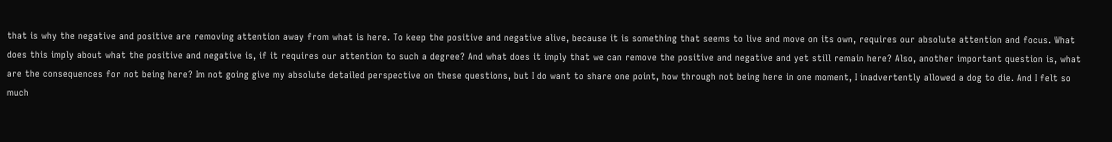that is why the negative and positive are removing attention away from what is here. To keep the positive and negative alive, because it is something that seems to live and move on its own, requires our absolute attention and focus. What does this imply about what the positive and negative is, if it requires our attention to such a degree? And what does it imply that we can remove the positive and negative and yet still remain here? Also, another important question is, what are the consequences for not being here? Im not going give my absolute detailed perspective on these questions, but I do want to share one point, how through not being here in one moment, I inadvertently allowed a dog to die. And I felt so much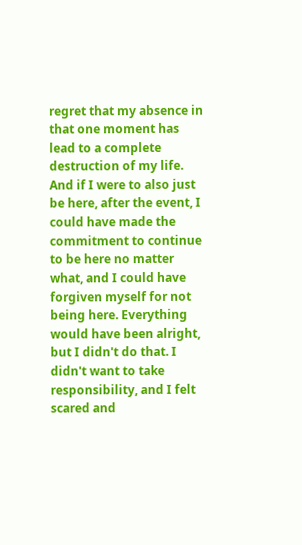regret that my absence in that one moment has lead to a complete destruction of my life. And if I were to also just be here, after the event, I could have made the commitment to continue to be here no matter what, and I could have forgiven myself for not being here. Everything would have been alright, but I didn't do that. I didn't want to take responsibility, and I felt scared and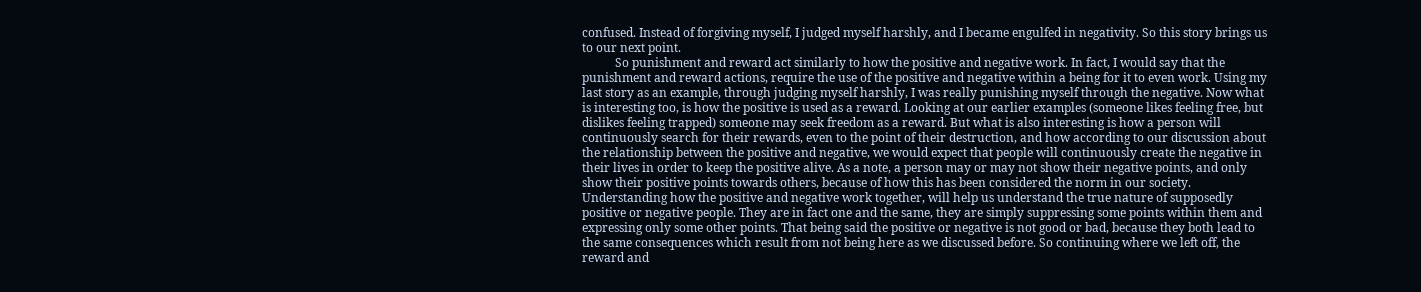confused. Instead of forgiving myself, I judged myself harshly, and I became engulfed in negativity. So this story brings us to our next point.
           So punishment and reward act similarly to how the positive and negative work. In fact, I would say that the punishment and reward actions, require the use of the positive and negative within a being for it to even work. Using my last story as an example, through judging myself harshly, I was really punishing myself through the negative. Now what is interesting too, is how the positive is used as a reward. Looking at our earlier examples (someone likes feeling free, but dislikes feeling trapped) someone may seek freedom as a reward. But what is also interesting is how a person will continuously search for their rewards, even to the point of their destruction, and how according to our discussion about the relationship between the positive and negative, we would expect that people will continuously create the negative in their lives in order to keep the positive alive. As a note, a person may or may not show their negative points, and only show their positive points towards others, because of how this has been considered the norm in our society. Understanding how the positive and negative work together, will help us understand the true nature of supposedly positive or negative people. They are in fact one and the same, they are simply suppressing some points within them and expressing only some other points. That being said the positive or negative is not good or bad, because they both lead to the same consequences which result from not being here as we discussed before. So continuing where we left off, the reward and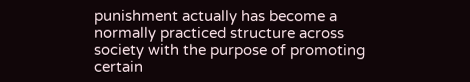punishment actually has become a normally practiced structure across society with the purpose of promoting certain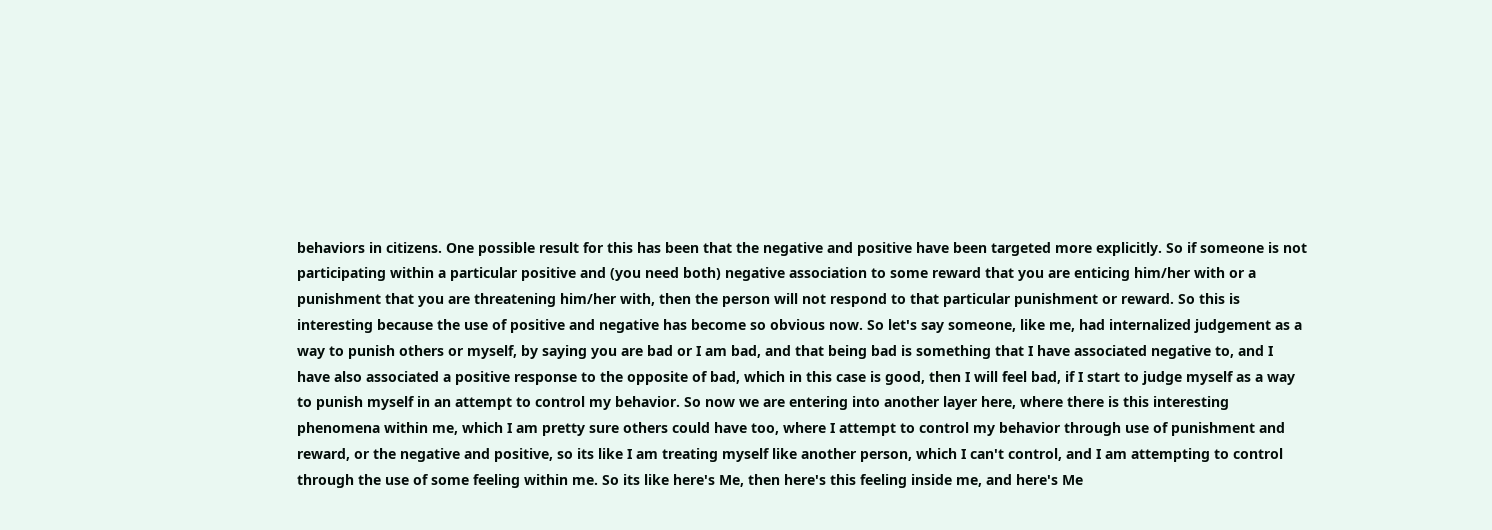behaviors in citizens. One possible result for this has been that the negative and positive have been targeted more explicitly. So if someone is not participating within a particular positive and (you need both) negative association to some reward that you are enticing him/her with or a punishment that you are threatening him/her with, then the person will not respond to that particular punishment or reward. So this is interesting because the use of positive and negative has become so obvious now. So let's say someone, like me, had internalized judgement as a way to punish others or myself, by saying you are bad or I am bad, and that being bad is something that I have associated negative to, and I have also associated a positive response to the opposite of bad, which in this case is good, then I will feel bad, if I start to judge myself as a way to punish myself in an attempt to control my behavior. So now we are entering into another layer here, where there is this interesting phenomena within me, which I am pretty sure others could have too, where I attempt to control my behavior through use of punishment and reward, or the negative and positive, so its like I am treating myself like another person, which I can't control, and I am attempting to control through the use of some feeling within me. So its like here's Me, then here's this feeling inside me, and here's Me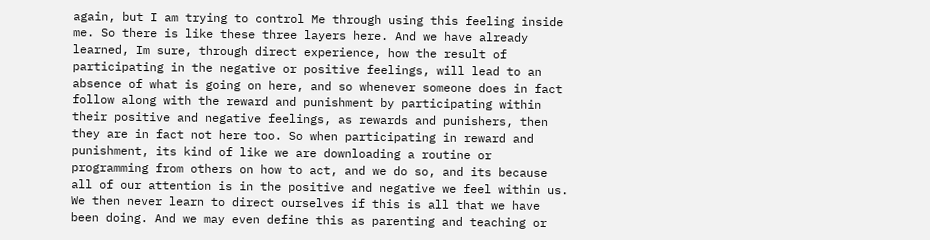again, but I am trying to control Me through using this feeling inside me. So there is like these three layers here. And we have already learned, Im sure, through direct experience, how the result of participating in the negative or positive feelings, will lead to an absence of what is going on here, and so whenever someone does in fact follow along with the reward and punishment by participating within their positive and negative feelings, as rewards and punishers, then they are in fact not here too. So when participating in reward and punishment, its kind of like we are downloading a routine or programming from others on how to act, and we do so, and its because all of our attention is in the positive and negative we feel within us. We then never learn to direct ourselves if this is all that we have been doing. And we may even define this as parenting and teaching or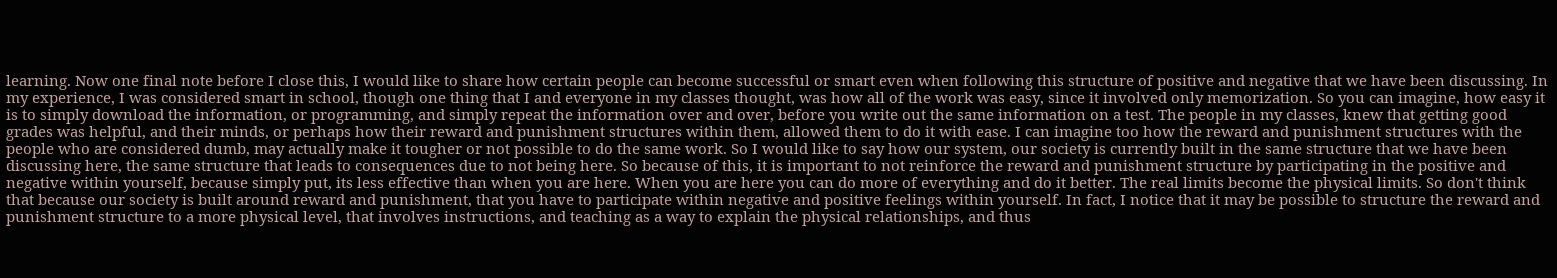learning. Now one final note before I close this, I would like to share how certain people can become successful or smart even when following this structure of positive and negative that we have been discussing. In my experience, I was considered smart in school, though one thing that I and everyone in my classes thought, was how all of the work was easy, since it involved only memorization. So you can imagine, how easy it is to simply download the information, or programming, and simply repeat the information over and over, before you write out the same information on a test. The people in my classes, knew that getting good grades was helpful, and their minds, or perhaps how their reward and punishment structures within them, allowed them to do it with ease. I can imagine too how the reward and punishment structures with the people who are considered dumb, may actually make it tougher or not possible to do the same work. So I would like to say how our system, our society is currently built in the same structure that we have been discussing here, the same structure that leads to consequences due to not being here. So because of this, it is important to not reinforce the reward and punishment structure by participating in the positive and negative within yourself, because simply put, its less effective than when you are here. When you are here you can do more of everything and do it better. The real limits become the physical limits. So don't think that because our society is built around reward and punishment, that you have to participate within negative and positive feelings within yourself. In fact, I notice that it may be possible to structure the reward and punishment structure to a more physical level, that involves instructions, and teaching as a way to explain the physical relationships, and thus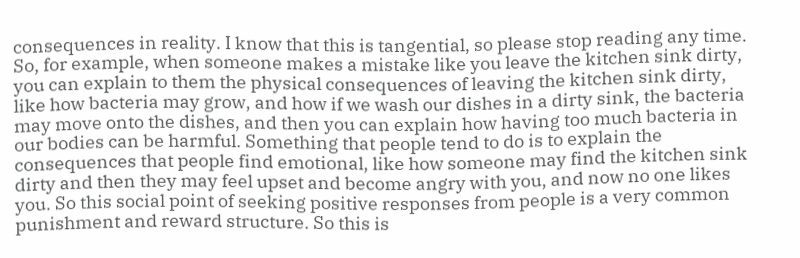consequences in reality. I know that this is tangential, so please stop reading any time. So, for example, when someone makes a mistake like you leave the kitchen sink dirty, you can explain to them the physical consequences of leaving the kitchen sink dirty, like how bacteria may grow, and how if we wash our dishes in a dirty sink, the bacteria may move onto the dishes, and then you can explain how having too much bacteria in our bodies can be harmful. Something that people tend to do is to explain the consequences that people find emotional, like how someone may find the kitchen sink dirty and then they may feel upset and become angry with you, and now no one likes you. So this social point of seeking positive responses from people is a very common punishment and reward structure. So this is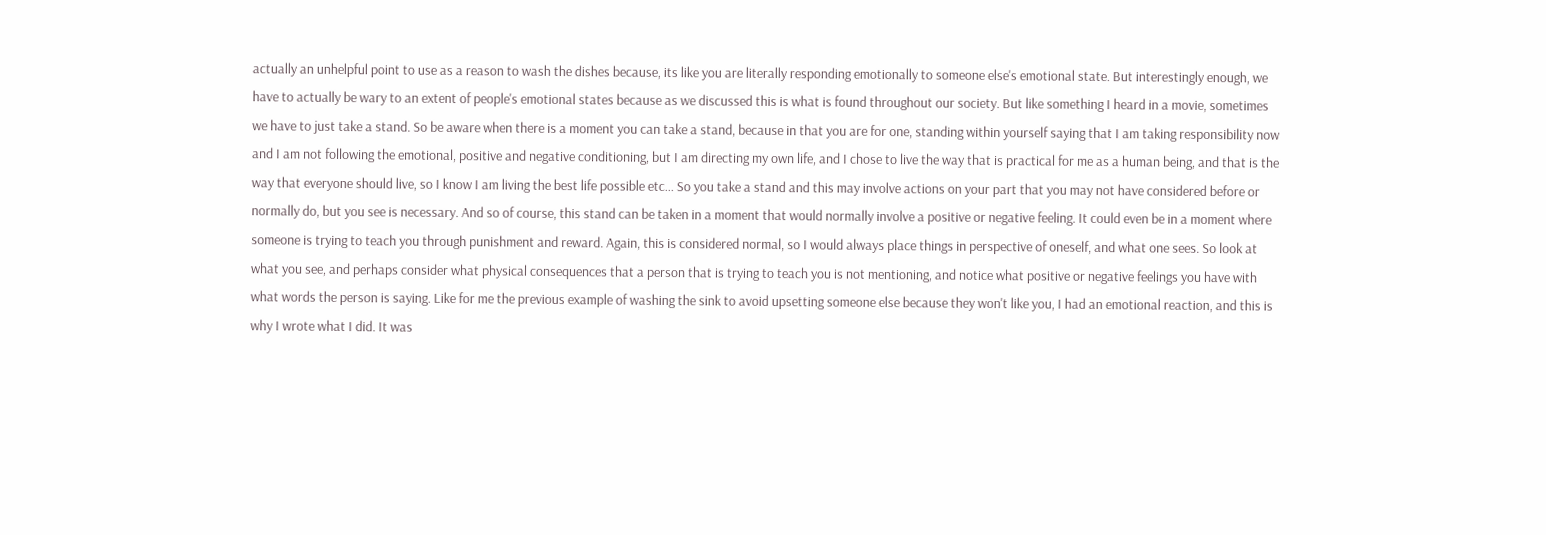actually an unhelpful point to use as a reason to wash the dishes because, its like you are literally responding emotionally to someone else's emotional state. But interestingly enough, we have to actually be wary to an extent of people's emotional states because as we discussed this is what is found throughout our society. But like something I heard in a movie, sometimes we have to just take a stand. So be aware when there is a moment you can take a stand, because in that you are for one, standing within yourself saying that I am taking responsibility now and I am not following the emotional, positive and negative conditioning, but I am directing my own life, and I chose to live the way that is practical for me as a human being, and that is the way that everyone should live, so I know I am living the best life possible etc... So you take a stand and this may involve actions on your part that you may not have considered before or normally do, but you see is necessary. And so of course, this stand can be taken in a moment that would normally involve a positive or negative feeling. It could even be in a moment where someone is trying to teach you through punishment and reward. Again, this is considered normal, so I would always place things in perspective of oneself, and what one sees. So look at what you see, and perhaps consider what physical consequences that a person that is trying to teach you is not mentioning, and notice what positive or negative feelings you have with what words the person is saying. Like for me the previous example of washing the sink to avoid upsetting someone else because they won't like you, I had an emotional reaction, and this is why I wrote what I did. It was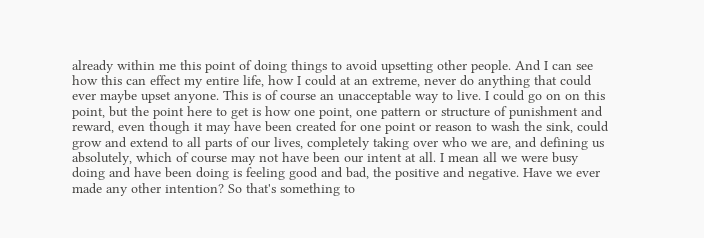already within me this point of doing things to avoid upsetting other people. And I can see how this can effect my entire life, how I could at an extreme, never do anything that could ever maybe upset anyone. This is of course an unacceptable way to live. I could go on on this point, but the point here to get is how one point, one pattern or structure of punishment and reward, even though it may have been created for one point or reason to wash the sink, could grow and extend to all parts of our lives, completely taking over who we are, and defining us absolutely, which of course may not have been our intent at all. I mean all we were busy doing and have been doing is feeling good and bad, the positive and negative. Have we ever made any other intention? So that's something to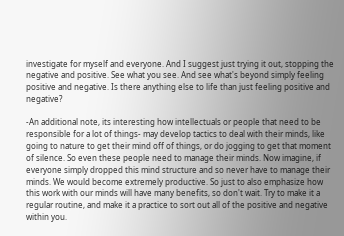investigate for myself and everyone. And I suggest just trying it out, stopping the negative and positive. See what you see. And see what's beyond simply feeling positive and negative. Is there anything else to life than just feeling positive and negative?

-An additional note, its interesting how intellectuals or people that need to be responsible for a lot of things- may develop tactics to deal with their minds, like going to nature to get their mind off of things, or do jogging to get that moment of silence. So even these people need to manage their minds. Now imagine, if everyone simply dropped this mind structure and so never have to manage their minds. We would become extremely productive. So just to also emphasize how this work with our minds will have many benefits, so don't wait. Try to make it a regular routine, and make it a practice to sort out all of the positive and negative within you.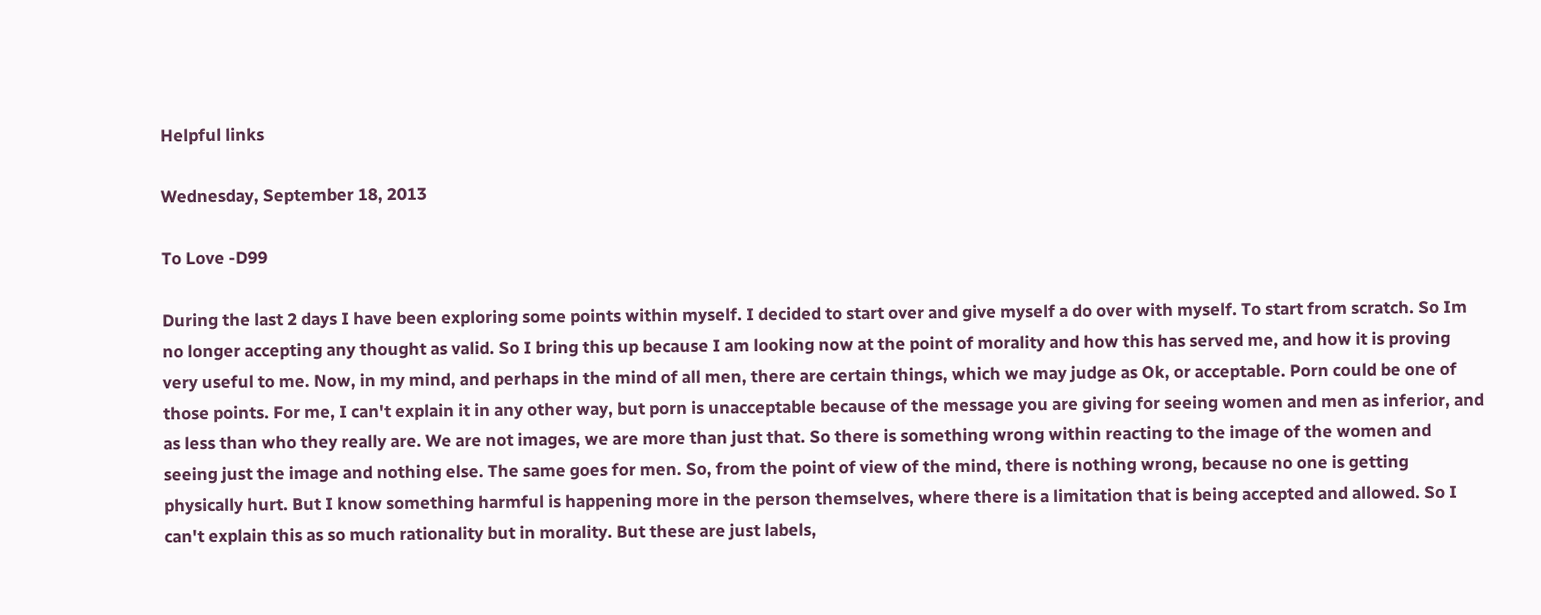Helpful links

Wednesday, September 18, 2013

To Love -D99

During the last 2 days I have been exploring some points within myself. I decided to start over and give myself a do over with myself. To start from scratch. So Im no longer accepting any thought as valid. So I bring this up because I am looking now at the point of morality and how this has served me, and how it is proving very useful to me. Now, in my mind, and perhaps in the mind of all men, there are certain things, which we may judge as Ok, or acceptable. Porn could be one of those points. For me, I can't explain it in any other way, but porn is unacceptable because of the message you are giving for seeing women and men as inferior, and as less than who they really are. We are not images, we are more than just that. So there is something wrong within reacting to the image of the women and seeing just the image and nothing else. The same goes for men. So, from the point of view of the mind, there is nothing wrong, because no one is getting physically hurt. But I know something harmful is happening more in the person themselves, where there is a limitation that is being accepted and allowed. So I can't explain this as so much rationality but in morality. But these are just labels,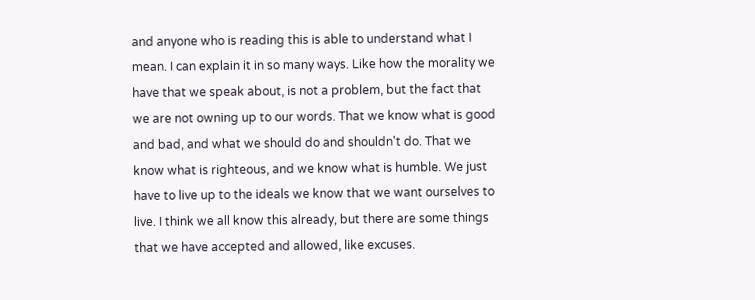and anyone who is reading this is able to understand what I mean. I can explain it in so many ways. Like how the morality we have that we speak about, is not a problem, but the fact that we are not owning up to our words. That we know what is good and bad, and what we should do and shouldn't do. That we know what is righteous, and we know what is humble. We just have to live up to the ideals we know that we want ourselves to live. I think we all know this already, but there are some things that we have accepted and allowed, like excuses.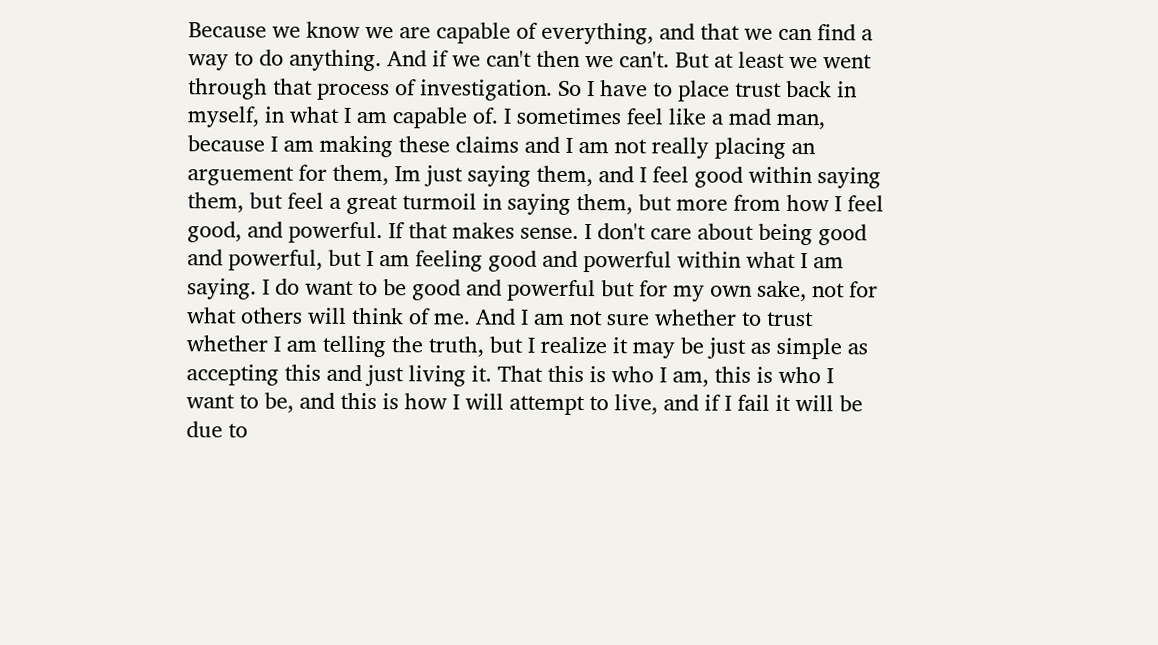Because we know we are capable of everything, and that we can find a way to do anything. And if we can't then we can't. But at least we went through that process of investigation. So I have to place trust back in myself, in what I am capable of. I sometimes feel like a mad man, because I am making these claims and I am not really placing an arguement for them, Im just saying them, and I feel good within saying them, but feel a great turmoil in saying them, but more from how I feel good, and powerful. If that makes sense. I don't care about being good and powerful, but I am feeling good and powerful within what I am saying. I do want to be good and powerful but for my own sake, not for what others will think of me. And I am not sure whether to trust whether I am telling the truth, but I realize it may be just as simple as accepting this and just living it. That this is who I am, this is who I want to be, and this is how I will attempt to live, and if I fail it will be due to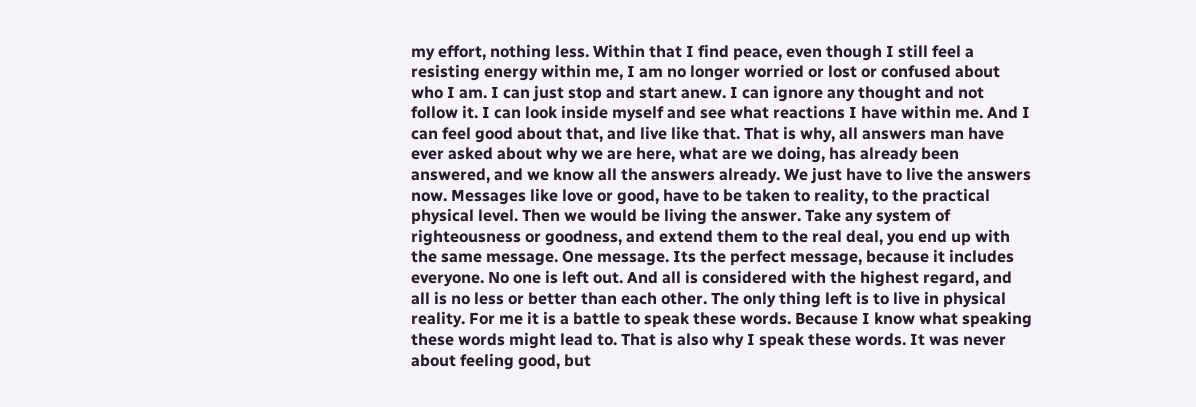my effort, nothing less. Within that I find peace, even though I still feel a resisting energy within me, I am no longer worried or lost or confused about who I am. I can just stop and start anew. I can ignore any thought and not follow it. I can look inside myself and see what reactions I have within me. And I can feel good about that, and live like that. That is why, all answers man have ever asked about why we are here, what are we doing, has already been answered, and we know all the answers already. We just have to live the answers now. Messages like love or good, have to be taken to reality, to the practical physical level. Then we would be living the answer. Take any system of righteousness or goodness, and extend them to the real deal, you end up with the same message. One message. Its the perfect message, because it includes everyone. No one is left out. And all is considered with the highest regard, and all is no less or better than each other. The only thing left is to live in physical reality. For me it is a battle to speak these words. Because I know what speaking these words might lead to. That is also why I speak these words. It was never about feeling good, but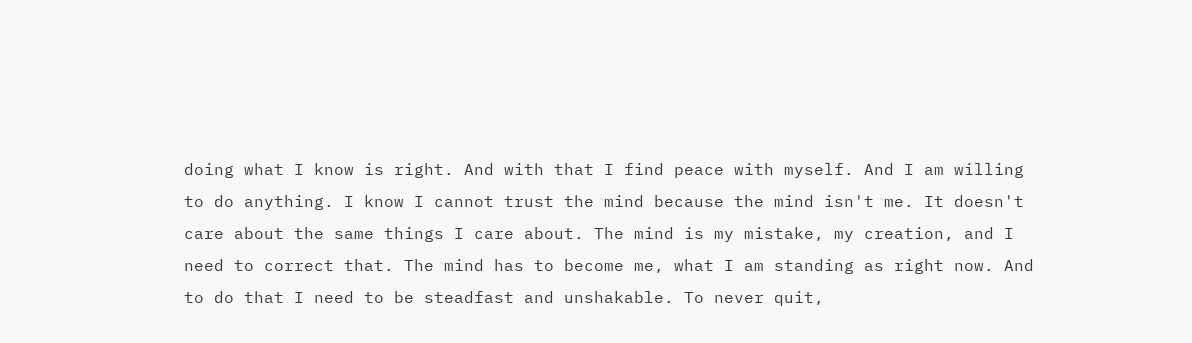doing what I know is right. And with that I find peace with myself. And I am willing to do anything. I know I cannot trust the mind because the mind isn't me. It doesn't care about the same things I care about. The mind is my mistake, my creation, and I need to correct that. The mind has to become me, what I am standing as right now. And to do that I need to be steadfast and unshakable. To never quit,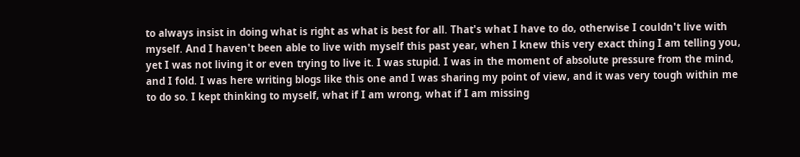to always insist in doing what is right as what is best for all. That's what I have to do, otherwise I couldn't live with myself. And I haven't been able to live with myself this past year, when I knew this very exact thing I am telling you, yet I was not living it or even trying to live it. I was stupid. I was in the moment of absolute pressure from the mind, and I fold. I was here writing blogs like this one and I was sharing my point of view, and it was very tough within me to do so. I kept thinking to myself, what if I am wrong, what if I am missing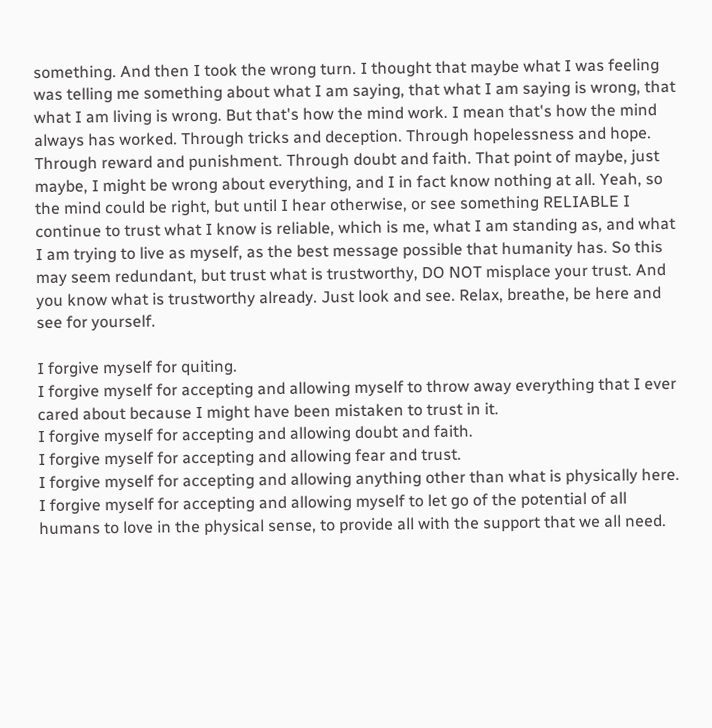something. And then I took the wrong turn. I thought that maybe what I was feeling was telling me something about what I am saying, that what I am saying is wrong, that what I am living is wrong. But that's how the mind work. I mean that's how the mind always has worked. Through tricks and deception. Through hopelessness and hope. Through reward and punishment. Through doubt and faith. That point of maybe, just maybe, I might be wrong about everything, and I in fact know nothing at all. Yeah, so the mind could be right, but until I hear otherwise, or see something RELIABLE I continue to trust what I know is reliable, which is me, what I am standing as, and what I am trying to live as myself, as the best message possible that humanity has. So this may seem redundant, but trust what is trustworthy, DO NOT misplace your trust. And you know what is trustworthy already. Just look and see. Relax, breathe, be here and see for yourself.

I forgive myself for quiting.
I forgive myself for accepting and allowing myself to throw away everything that I ever cared about because I might have been mistaken to trust in it.
I forgive myself for accepting and allowing doubt and faith.
I forgive myself for accepting and allowing fear and trust.
I forgive myself for accepting and allowing anything other than what is physically here.
I forgive myself for accepting and allowing myself to let go of the potential of all humans to love in the physical sense, to provide all with the support that we all need.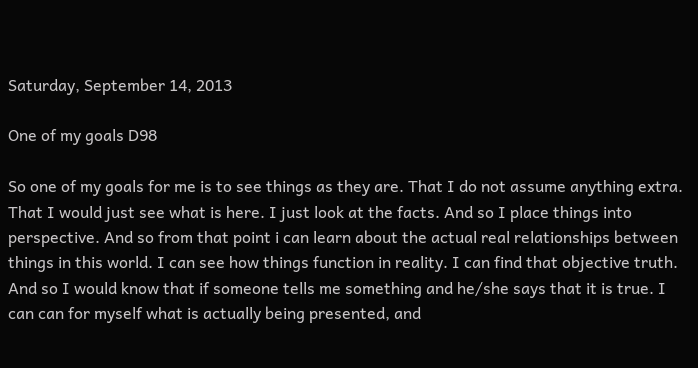Saturday, September 14, 2013

One of my goals D98

So one of my goals for me is to see things as they are. That I do not assume anything extra. That I would just see what is here. I just look at the facts. And so I place things into perspective. And so from that point i can learn about the actual real relationships between things in this world. I can see how things function in reality. I can find that objective truth. And so I would know that if someone tells me something and he/she says that it is true. I can can for myself what is actually being presented, and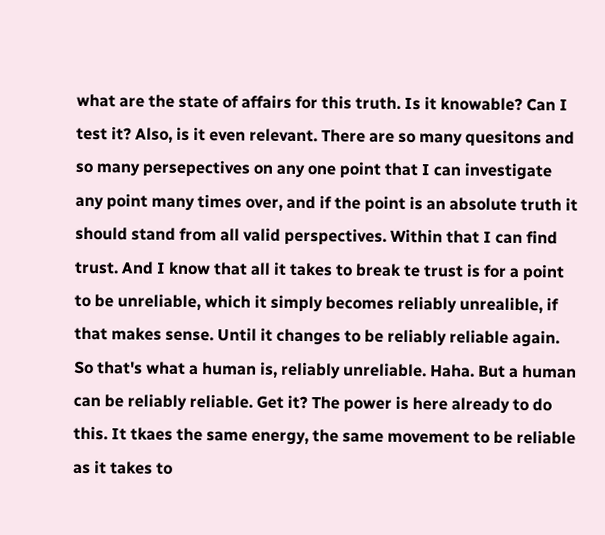what are the state of affairs for this truth. Is it knowable? Can I test it? Also, is it even relevant. There are so many quesitons and so many persepectives on any one point that I can investigate any point many times over, and if the point is an absolute truth it should stand from all valid perspectives. Within that I can find trust. And I know that all it takes to break te trust is for a point to be unreliable, which it simply becomes reliably unrealible, if that makes sense. Until it changes to be reliably reliable again. So that's what a human is, reliably unreliable. Haha. But a human can be reliably reliable. Get it? The power is here already to do this. It tkaes the same energy, the same movement to be reliable as it takes to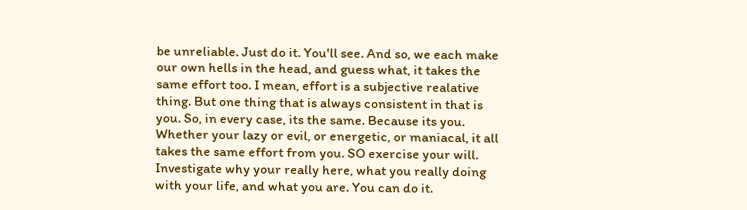be unreliable. Just do it. You'll see. And so, we each make our own hells in the head, and guess what, it takes the same effort too. I mean, effort is a subjective realative thing. But one thing that is always consistent in that is you. So, in every case, its the same. Because its you. Whether your lazy or evil, or energetic, or maniacal, it all takes the same effort from you. SO exercise your will. Investigate why your really here, what you really doing with your life, and what you are. You can do it.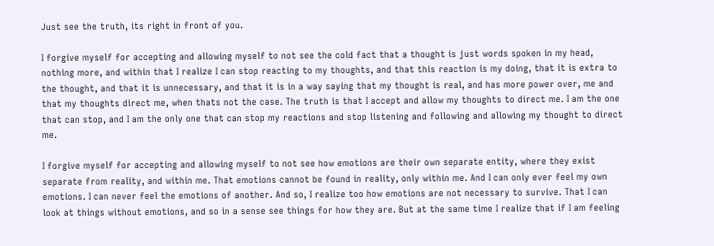Just see the truth, its right in front of you.

I forgive myself for accepting and allowing myself to not see the cold fact that a thought is just words spoken in my head, nothing more, and within that I realize I can stop reacting to my thoughts, and that this reaction is my doing, that it is extra to the thought, and that it is unnecessary, and that it is in a way saying that my thought is real, and has more power over, me and that my thoughts direct me, when thats not the case. The truth is that I accept and allow my thoughts to direct me. I am the one that can stop, and I am the only one that can stop my reactions and stop listening and following and allowing my thought to direct me.

I forgive myself for accepting and allowing myself to not see how emotions are their own separate entity, where they exist separate from reality, and within me. That emotions cannot be found in reality, only within me. And I can only ever feel my own emotions. I can never feel the emotions of another. And so, I realize too how emotions are not necessary to survive. That I can look at things without emotions, and so in a sense see things for how they are. But at the same time I realize that if I am feeling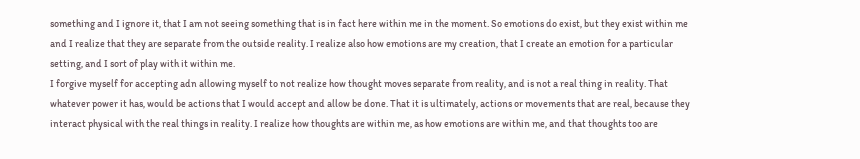something and I ignore it, that I am not seeing something that is in fact here within me in the moment. So emotions do exist, but they exist within me and I realize that they are separate from the outside reality. I realize also how emotions are my creation, that I create an emotion for a particular setting, and I sort of play with it within me.
I forgive myself for accepting adn allowing myself to not realize how thought moves separate from reality, and is not a real thing in reality. That whatever power it has, would be actions that I would accept and allow be done. That it is ultimately, actions or movements that are real, because they interact physical with the real things in reality. I realize how thoughts are within me, as how emotions are within me, and that thoughts too are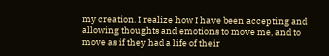my creation. I realize how I have been accepting and allowing thoughts and emotions to move me, and to move as if they had a life of their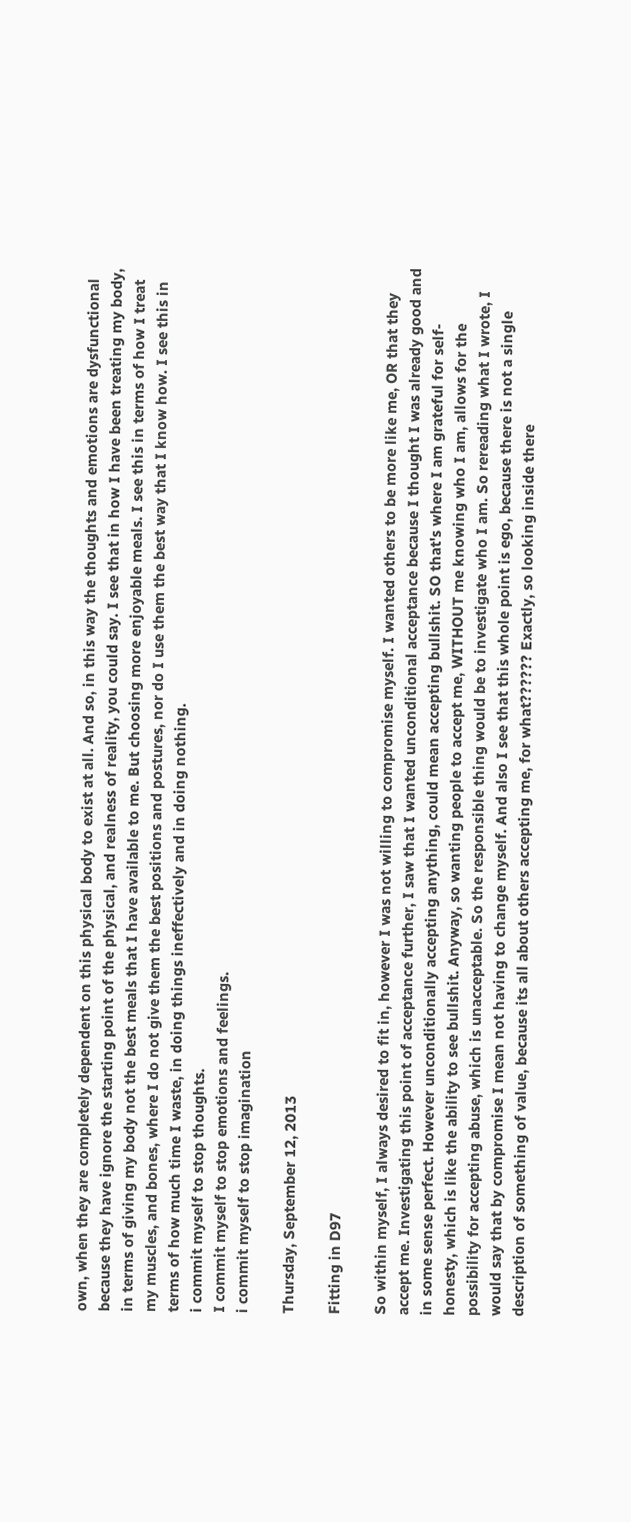own, when they are completely dependent on this physical body to exist at all. And so, in this way the thoughts and emotions are dysfunctional because they have ignore the starting point of the physical, and realness of reality, you could say. I see that in how I have been treating my body, in terms of giving my body not the best meals that I have available to me. But choosing more enjoyable meals. I see this in terms of how I treat my muscles, and bones, where I do not give them the best positions and postures, nor do I use them the best way that I know how. I see this in terms of how much time I waste, in doing things ineffectively and in doing nothing.
i commit myself to stop thoughts.
I commit myself to stop emotions and feelings.
i commit myself to stop imagination

Thursday, September 12, 2013

Fitting in D97

So within myself, I always desired to fit in, however I was not willing to compromise myself. I wanted others to be more like me, OR that they accept me. Investigating this point of acceptance further, I saw that I wanted unconditional acceptance because I thought I was already good and in some sense perfect. However unconditionally accepting anything, could mean accepting bullshit. SO that's where I am grateful for self-honesty, which is like the ability to see bullshit. Anyway, so wanting people to accept me, WITHOUT me knowing who I am, allows for the possibility for accepting abuse, which is unacceptable. So the responsible thing would be to investigate who I am. So rereading what I wrote, I would say that by compromise I mean not having to change myself. And also I see that this whole point is ego, because there is not a single description of something of value, because its all about others accepting me, for what?????? Exactly, so looking inside there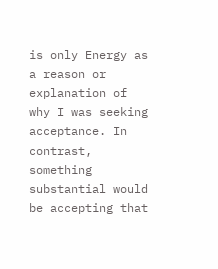is only Energy as a reason or explanation of why I was seeking acceptance. In contrast, something substantial would be accepting that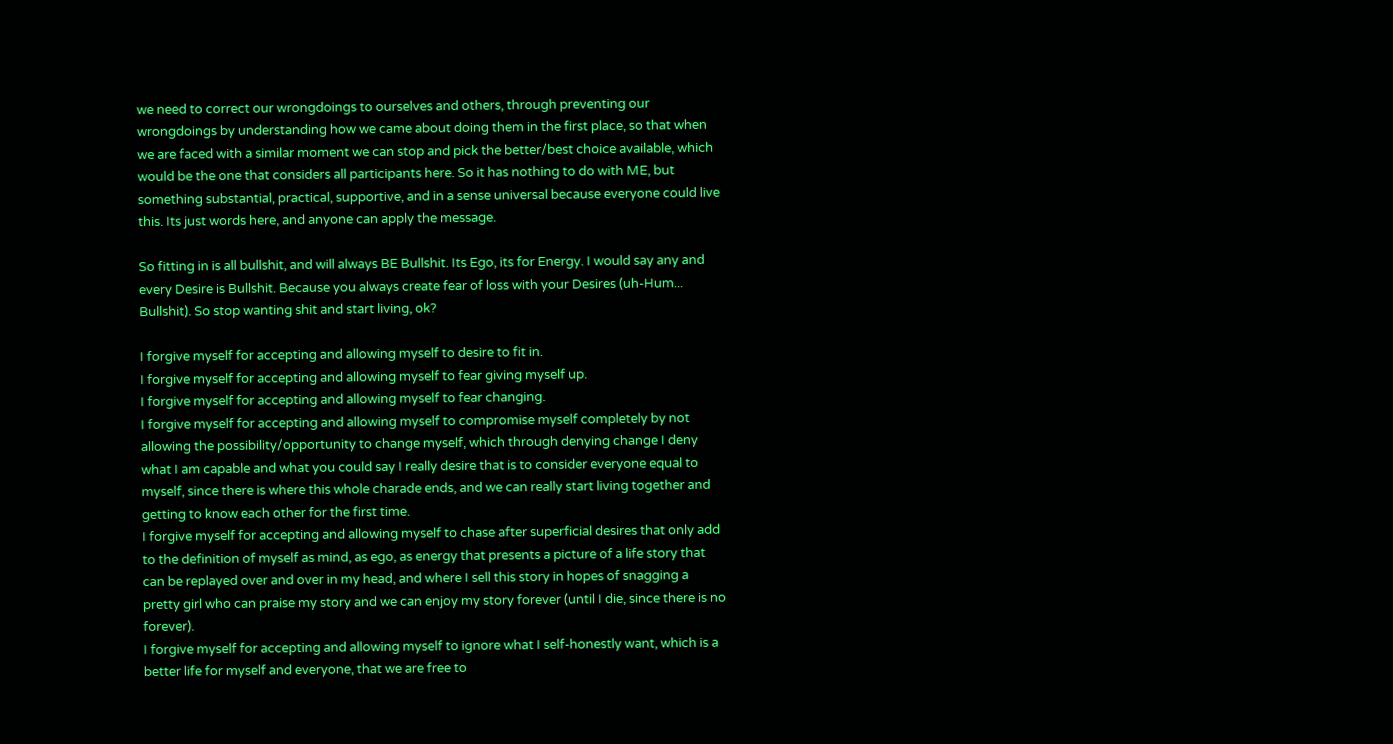we need to correct our wrongdoings to ourselves and others, through preventing our wrongdoings by understanding how we came about doing them in the first place, so that when we are faced with a similar moment we can stop and pick the better/best choice available, which would be the one that considers all participants here. So it has nothing to do with ME, but something substantial, practical, supportive, and in a sense universal because everyone could live this. Its just words here, and anyone can apply the message.

So fitting in is all bullshit, and will always BE Bullshit. Its Ego, its for Energy. I would say any and every Desire is Bullshit. Because you always create fear of loss with your Desires (uh-Hum... Bullshit). So stop wanting shit and start living, ok?

I forgive myself for accepting and allowing myself to desire to fit in.
I forgive myself for accepting and allowing myself to fear giving myself up.
I forgive myself for accepting and allowing myself to fear changing.
I forgive myself for accepting and allowing myself to compromise myself completely by not allowing the possibility/opportunity to change myself, which through denying change I deny what I am capable and what you could say I really desire that is to consider everyone equal to myself, since there is where this whole charade ends, and we can really start living together and getting to know each other for the first time.
I forgive myself for accepting and allowing myself to chase after superficial desires that only add to the definition of myself as mind, as ego, as energy that presents a picture of a life story that can be replayed over and over in my head, and where I sell this story in hopes of snagging a pretty girl who can praise my story and we can enjoy my story forever (until I die, since there is no forever).
I forgive myself for accepting and allowing myself to ignore what I self-honestly want, which is a better life for myself and everyone, that we are free to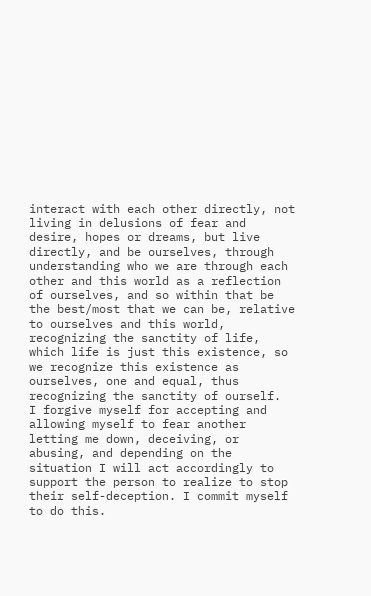interact with each other directly, not living in delusions of fear and desire, hopes or dreams, but live directly, and be ourselves, through understanding who we are through each other and this world as a reflection of ourselves, and so within that be the best/most that we can be, relative to ourselves and this world, recognizing the sanctity of life, which life is just this existence, so we recognize this existence as ourselves, one and equal, thus recognizing the sanctity of ourself.
I forgive myself for accepting and allowing myself to fear another letting me down, deceiving, or abusing, and depending on the situation I will act accordingly to support the person to realize to stop their self-deception. I commit myself to do this.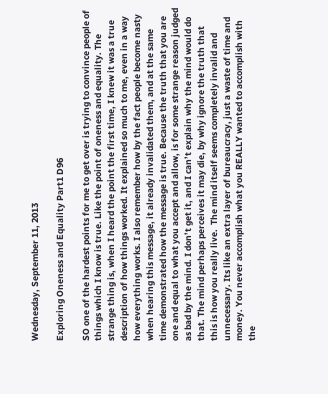Wednesday, September 11, 2013

Exploring Oneness and Equality Part1 D96

SO one of the hardest points for me to get over is trying to convince people of things which I know is true. Like the point of oneness and equality. The strange thing is, when I heard the point the first time, I knew it was a true description of how things worked. It explained so much to me, even in a way how everything works. I also remember how by the fact people become nasty when hearing this message, it already invalidated them, and at the same time demonstrated how the message is true. Because the truth that you are one and equal to what you accept and allow, is for some strange reason judged as bad by the mind. I don’t get it, and I can’t explain why the mind would do that. The mind perhaps perceives it may die, by why ignore the truth that this is how you really live.  The mind itself seems completely invalid and unnecessary. Its like an extra layer of bureaucracy, just a waste of time and money. You never accomplish what you REALLY wanted to accomplish with the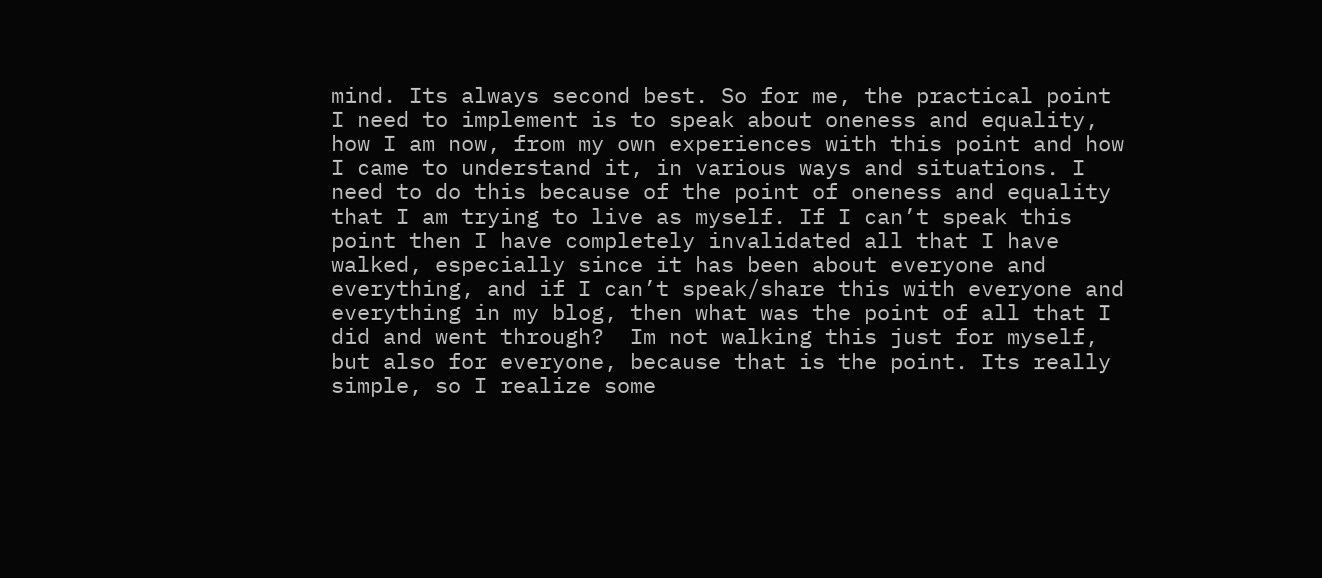mind. Its always second best. So for me, the practical point I need to implement is to speak about oneness and equality, how I am now, from my own experiences with this point and how I came to understand it, in various ways and situations. I need to do this because of the point of oneness and equality that I am trying to live as myself. If I can’t speak this point then I have completely invalidated all that I have walked, especially since it has been about everyone and everything, and if I can’t speak/share this with everyone and everything in my blog, then what was the point of all that I did and went through?  Im not walking this just for myself, but also for everyone, because that is the point. Its really simple, so I realize some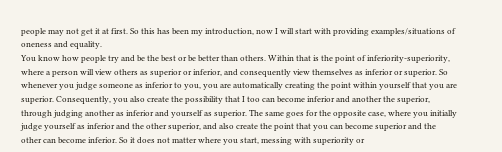people may not get it at first. So this has been my introduction, now I will start with providing examples/situations of oneness and equality.
You know how people try and be the best or be better than others. Within that is the point of inferiority-superiority, where a person will view others as superior or inferior, and consequently view themselves as inferior or superior. So whenever you judge someone as inferior to you, you are automatically creating the point within yourself that you are superior. Consequently, you also create the possibility that I too can become inferior and another the superior, through judging another as inferior and yourself as superior. The same goes for the opposite case, where you initially judge yourself as inferior and the other superior, and also create the point that you can become superior and the other can become inferior. So it does not matter where you start, messing with superiority or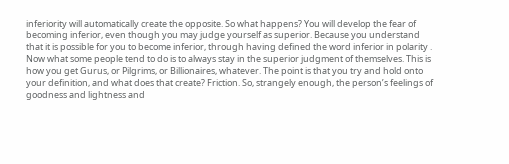inferiority will automatically create the opposite. So what happens? You will develop the fear of becoming inferior, even though you may judge yourself as superior. Because you understand that it is possible for you to become inferior, through having defined the word inferior in polarity . Now what some people tend to do is to always stay in the superior judgment of themselves. This is how you get Gurus, or Pilgrims, or Billionaires, whatever. The point is that you try and hold onto your definition, and what does that create? Friction. So, strangely enough, the person’s feelings of goodness and lightness and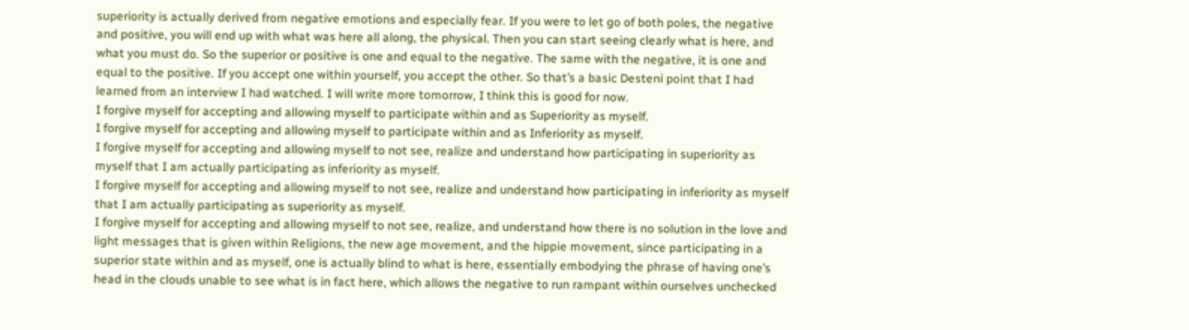superiority is actually derived from negative emotions and especially fear. If you were to let go of both poles, the negative and positive, you will end up with what was here all along, the physical. Then you can start seeing clearly what is here, and what you must do. So the superior or positive is one and equal to the negative. The same with the negative, it is one and equal to the positive. If you accept one within yourself, you accept the other. So that’s a basic Desteni point that I had learned from an interview I had watched. I will write more tomorrow, I think this is good for now.
I forgive myself for accepting and allowing myself to participate within and as Superiority as myself.
I forgive myself for accepting and allowing myself to participate within and as Inferiority as myself.
I forgive myself for accepting and allowing myself to not see, realize and understand how participating in superiority as myself that I am actually participating as inferiority as myself.
I forgive myself for accepting and allowing myself to not see, realize and understand how participating in inferiority as myself that I am actually participating as superiority as myself.
I forgive myself for accepting and allowing myself to not see, realize, and understand how there is no solution in the love and light messages that is given within Religions, the new age movement, and the hippie movement, since participating in a superior state within and as myself, one is actually blind to what is here, essentially embodying the phrase of having one’s head in the clouds unable to see what is in fact here, which allows the negative to run rampant within ourselves unchecked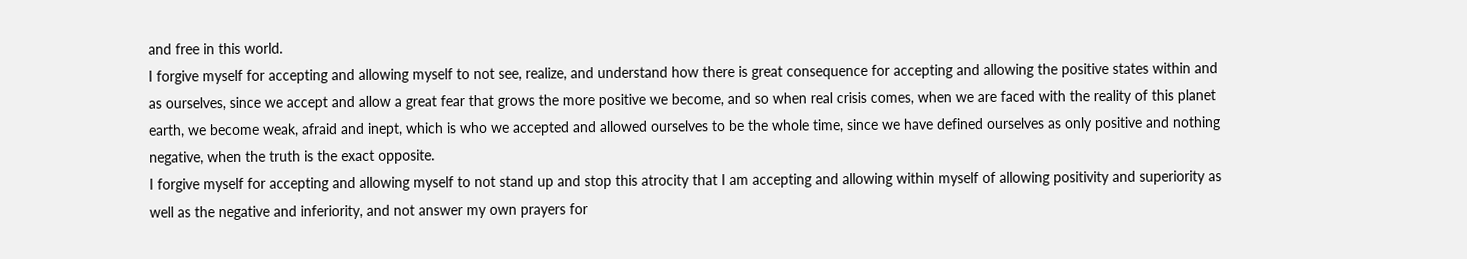and free in this world.
I forgive myself for accepting and allowing myself to not see, realize, and understand how there is great consequence for accepting and allowing the positive states within and as ourselves, since we accept and allow a great fear that grows the more positive we become, and so when real crisis comes, when we are faced with the reality of this planet earth, we become weak, afraid and inept, which is who we accepted and allowed ourselves to be the whole time, since we have defined ourselves as only positive and nothing negative, when the truth is the exact opposite.
I forgive myself for accepting and allowing myself to not stand up and stop this atrocity that I am accepting and allowing within myself of allowing positivity and superiority as well as the negative and inferiority, and not answer my own prayers for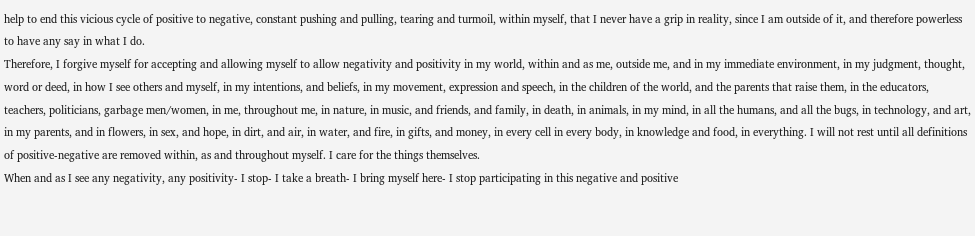help to end this vicious cycle of positive to negative, constant pushing and pulling, tearing and turmoil, within myself, that I never have a grip in reality, since I am outside of it, and therefore powerless to have any say in what I do.
Therefore, I forgive myself for accepting and allowing myself to allow negativity and positivity in my world, within and as me, outside me, and in my immediate environment, in my judgment, thought, word or deed, in how I see others and myself, in my intentions, and beliefs, in my movement, expression and speech, in the children of the world, and the parents that raise them, in the educators, teachers, politicians, garbage men/women, in me, throughout me, in nature, in music, and friends, and family, in death, in animals, in my mind, in all the humans, and all the bugs, in technology, and art, in my parents, and in flowers, in sex, and hope, in dirt, and air, in water, and fire, in gifts, and money, in every cell in every body, in knowledge and food, in everything. I will not rest until all definitions of positive-negative are removed within, as and throughout myself. I care for the things themselves.
When and as I see any negativity, any positivity- I stop- I take a breath- I bring myself here- I stop participating in this negative and positive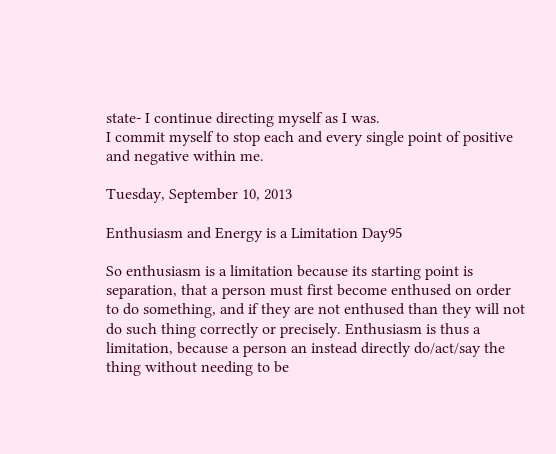state- I continue directing myself as I was.
I commit myself to stop each and every single point of positive and negative within me.

Tuesday, September 10, 2013

Enthusiasm and Energy is a Limitation Day95

So enthusiasm is a limitation because its starting point is separation, that a person must first become enthused on order to do something, and if they are not enthused than they will not do such thing correctly or precisely. Enthusiasm is thus a limitation, because a person an instead directly do/act/say the thing without needing to be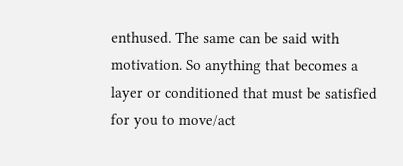enthused. The same can be said with motivation. So anything that becomes a layer or conditioned that must be satisfied for you to move/act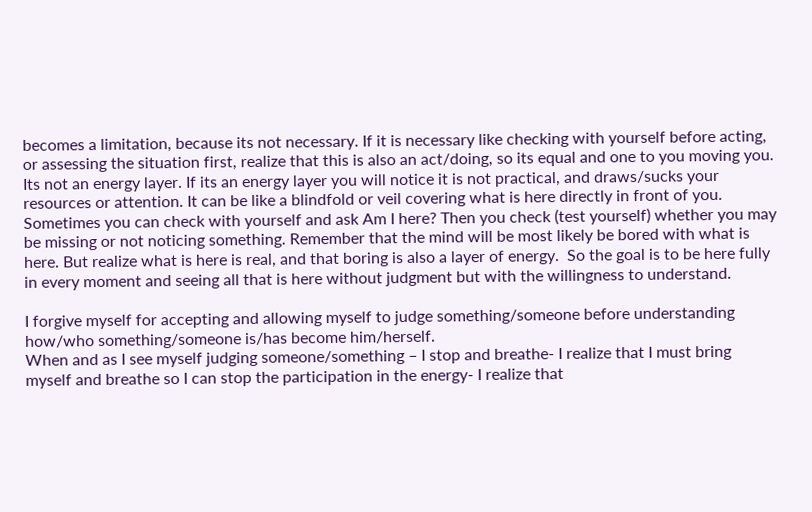becomes a limitation, because its not necessary. If it is necessary like checking with yourself before acting, or assessing the situation first, realize that this is also an act/doing, so its equal and one to you moving you. Its not an energy layer. If its an energy layer you will notice it is not practical, and draws/sucks your resources or attention. It can be like a blindfold or veil covering what is here directly in front of you. Sometimes you can check with yourself and ask Am I here? Then you check (test yourself) whether you may be missing or not noticing something. Remember that the mind will be most likely be bored with what is here. But realize what is here is real, and that boring is also a layer of energy.  So the goal is to be here fully in every moment and seeing all that is here without judgment but with the willingness to understand.

I forgive myself for accepting and allowing myself to judge something/someone before understanding how/who something/someone is/has become him/herself.
When and as I see myself judging someone/something – I stop and breathe- I realize that I must bring myself and breathe so I can stop the participation in the energy- I realize that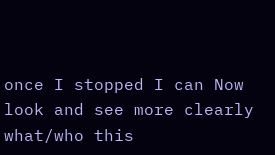once I stopped I can Now look and see more clearly what/who this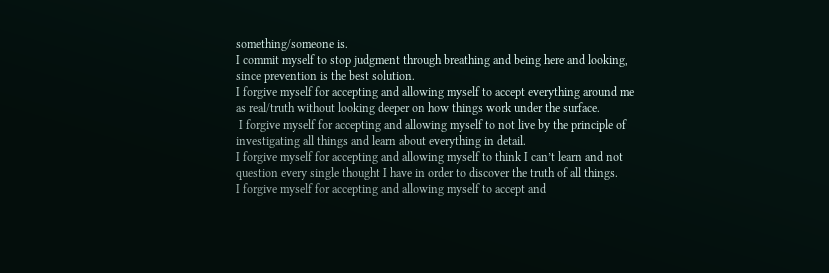something/someone is.
I commit myself to stop judgment through breathing and being here and looking, since prevention is the best solution.
I forgive myself for accepting and allowing myself to accept everything around me as real/truth without looking deeper on how things work under the surface.
 I forgive myself for accepting and allowing myself to not live by the principle of investigating all things and learn about everything in detail.
I forgive myself for accepting and allowing myself to think I can’t learn and not question every single thought I have in order to discover the truth of all things.
I forgive myself for accepting and allowing myself to accept and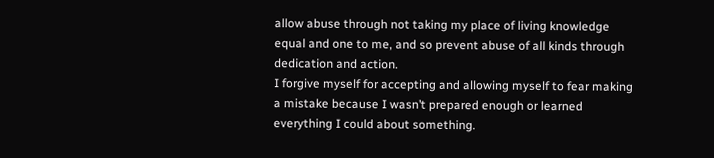allow abuse through not taking my place of living knowledge equal and one to me, and so prevent abuse of all kinds through dedication and action.
I forgive myself for accepting and allowing myself to fear making a mistake because I wasn’t prepared enough or learned everything I could about something.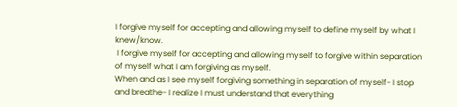I forgive myself for accepting and allowing myself to define myself by what I knew/know.
 I forgive myself for accepting and allowing myself to forgive within separation of myself what I am forgiving as myself.
When and as I see myself forgiving something in separation of myself- I stop and breathe- I realize I must understand that everything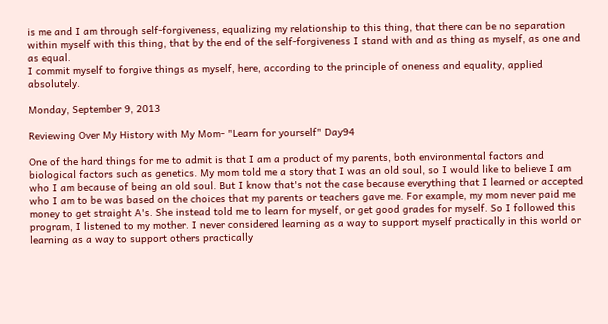is me and I am through self-forgiveness, equalizing my relationship to this thing, that there can be no separation within myself with this thing, that by the end of the self-forgiveness I stand with and as thing as myself, as one and as equal.
I commit myself to forgive things as myself, here, according to the principle of oneness and equality, applied absolutely.

Monday, September 9, 2013

Reviewing Over My History with My Mom- "Learn for yourself" Day94

One of the hard things for me to admit is that I am a product of my parents, both environmental factors and biological factors such as genetics. My mom told me a story that I was an old soul, so I would like to believe I am who I am because of being an old soul. But I know that's not the case because everything that I learned or accepted who I am to be was based on the choices that my parents or teachers gave me. For example, my mom never paid me money to get straight A's. She instead told me to learn for myself, or get good grades for myself. So I followed this program, I listened to my mother. I never considered learning as a way to support myself practically in this world or learning as a way to support others practically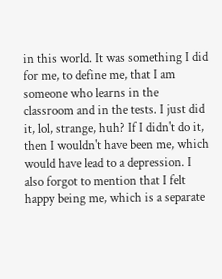in this world. It was something I did for me, to define me, that I am someone who learns in the classroom and in the tests. I just did it, lol, strange, huh? If I didn't do it, then I wouldn't have been me, which would have lead to a depression. I also forgot to mention that I felt happy being me, which is a separate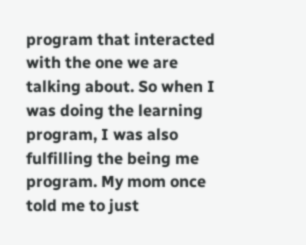program that interacted with the one we are talking about. So when I was doing the learning program, I was also fulfilling the being me program. My mom once told me to just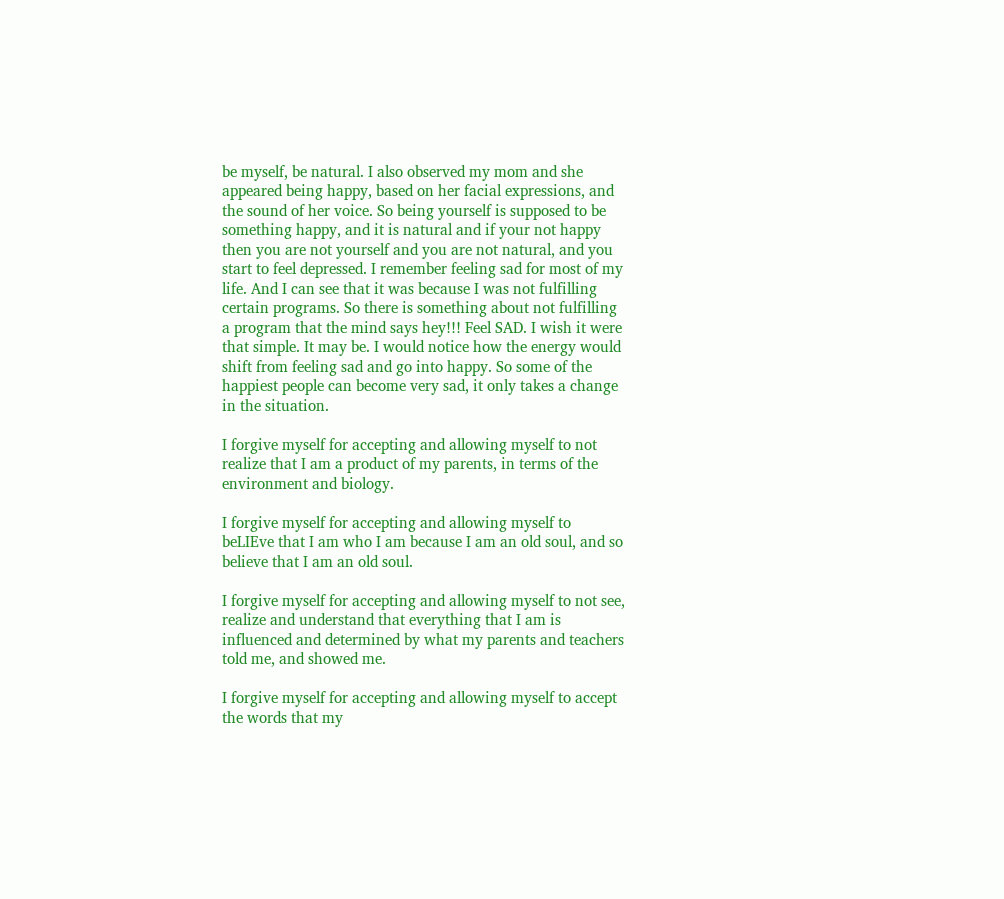be myself, be natural. I also observed my mom and she appeared being happy, based on her facial expressions, and the sound of her voice. So being yourself is supposed to be something happy, and it is natural and if your not happy then you are not yourself and you are not natural, and you start to feel depressed. I remember feeling sad for most of my life. And I can see that it was because I was not fulfilling certain programs. So there is something about not fulfilling a program that the mind says hey!!! Feel SAD. I wish it were that simple. It may be. I would notice how the energy would shift from feeling sad and go into happy. So some of the happiest people can become very sad, it only takes a change in the situation.

I forgive myself for accepting and allowing myself to not realize that I am a product of my parents, in terms of the environment and biology.

I forgive myself for accepting and allowing myself to beLIEve that I am who I am because I am an old soul, and so believe that I am an old soul.

I forgive myself for accepting and allowing myself to not see, realize and understand that everything that I am is influenced and determined by what my parents and teachers told me, and showed me.

I forgive myself for accepting and allowing myself to accept the words that my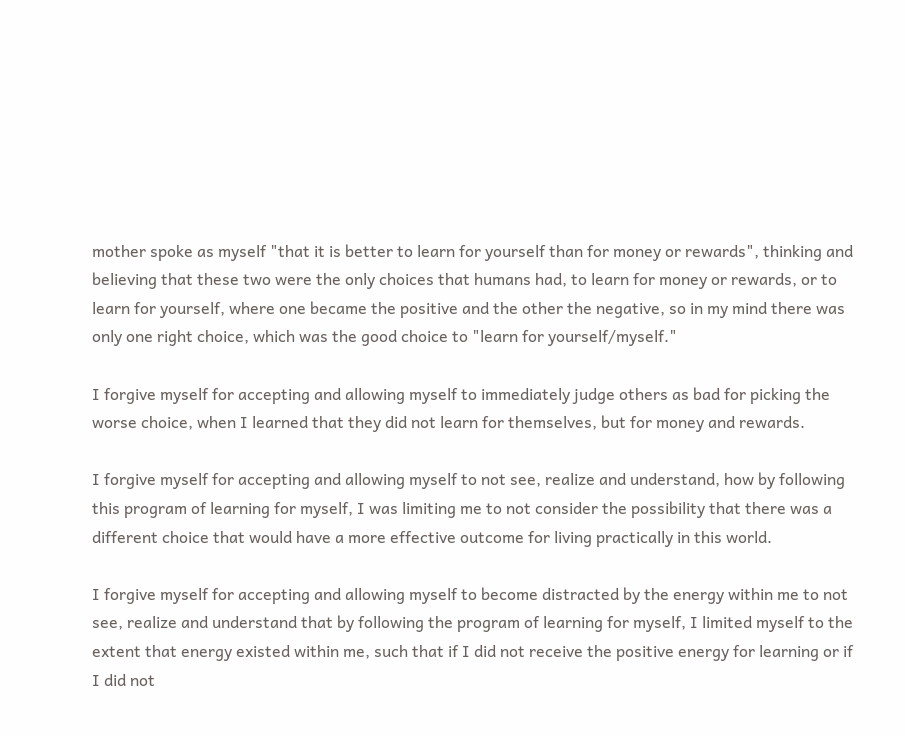mother spoke as myself "that it is better to learn for yourself than for money or rewards", thinking and believing that these two were the only choices that humans had, to learn for money or rewards, or to learn for yourself, where one became the positive and the other the negative, so in my mind there was only one right choice, which was the good choice to "learn for yourself/myself."

I forgive myself for accepting and allowing myself to immediately judge others as bad for picking the worse choice, when I learned that they did not learn for themselves, but for money and rewards.

I forgive myself for accepting and allowing myself to not see, realize and understand, how by following this program of learning for myself, I was limiting me to not consider the possibility that there was a different choice that would have a more effective outcome for living practically in this world.

I forgive myself for accepting and allowing myself to become distracted by the energy within me to not see, realize and understand that by following the program of learning for myself, I limited myself to the extent that energy existed within me, such that if I did not receive the positive energy for learning or if I did not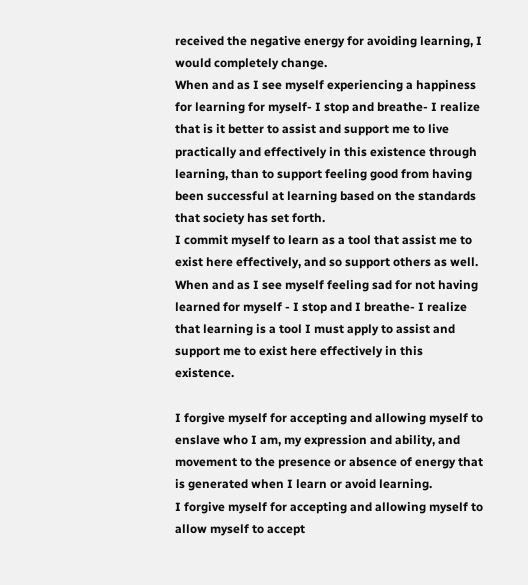received the negative energy for avoiding learning, I would completely change.
When and as I see myself experiencing a happiness for learning for myself- I stop and breathe- I realize that is it better to assist and support me to live practically and effectively in this existence through learning, than to support feeling good from having been successful at learning based on the standards that society has set forth.
I commit myself to learn as a tool that assist me to exist here effectively, and so support others as well.
When and as I see myself feeling sad for not having learned for myself - I stop and I breathe- I realize that learning is a tool I must apply to assist and support me to exist here effectively in this existence.

I forgive myself for accepting and allowing myself to enslave who I am, my expression and ability, and movement to the presence or absence of energy that is generated when I learn or avoid learning.
I forgive myself for accepting and allowing myself to allow myself to accept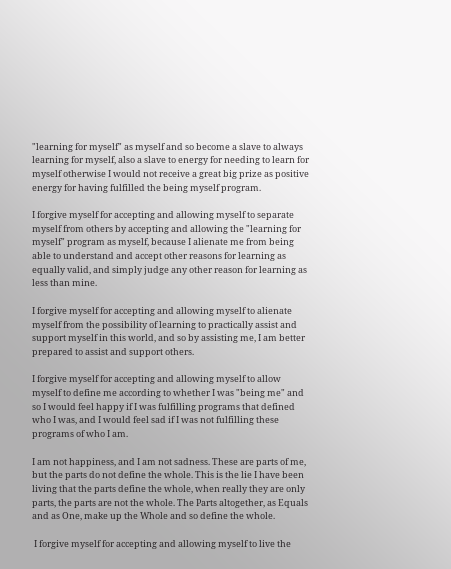"learning for myself" as myself and so become a slave to always learning for myself, also a slave to energy for needing to learn for myself otherwise I would not receive a great big prize as positive energy for having fulfilled the being myself program.

I forgive myself for accepting and allowing myself to separate myself from others by accepting and allowing the "learning for myself" program as myself, because I alienate me from being able to understand and accept other reasons for learning as equally valid, and simply judge any other reason for learning as less than mine.

I forgive myself for accepting and allowing myself to alienate myself from the possibility of learning to practically assist and support myself in this world, and so by assisting me, I am better prepared to assist and support others.

I forgive myself for accepting and allowing myself to allow myself to define me according to whether I was "being me" and so I would feel happy if I was fulfilling programs that defined who I was, and I would feel sad if I was not fulfilling these programs of who I am.

I am not happiness, and I am not sadness. These are parts of me, but the parts do not define the whole. This is the lie I have been living that the parts define the whole, when really they are only parts, the parts are not the whole. The Parts altogether, as Equals and as One, make up the Whole and so define the whole.

 I forgive myself for accepting and allowing myself to live the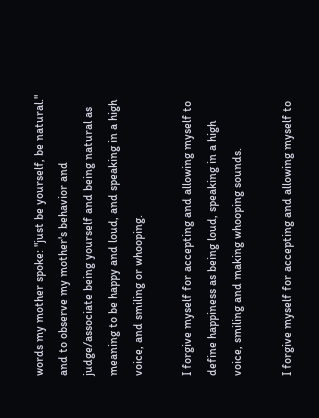words my mother spoke: "just be yourself, be natural." and to observe my mother's behavior and judge/associate being yourself and being natural as meaning to be happy and loud, and speaking in a high voice, and smiling or whooping.

I forgive myself for accepting and allowing myself to define happiness as being loud, speaking in a high voice, smiling and making whooping sounds.

I forgive myself for accepting and allowing myself to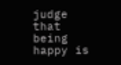judge that being happy is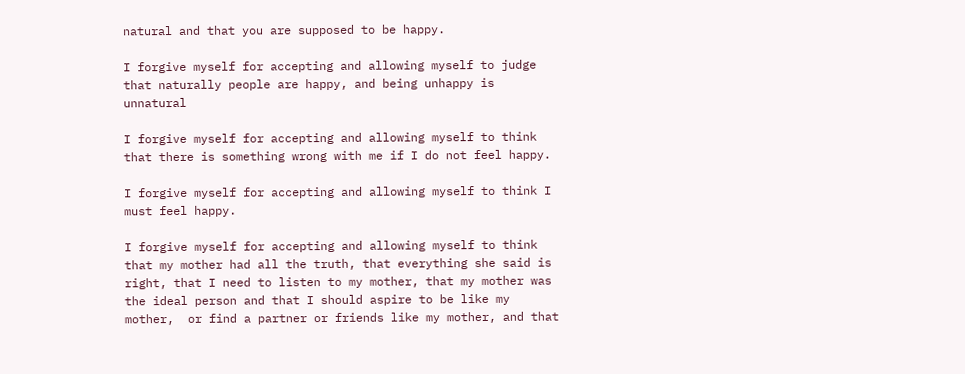natural and that you are supposed to be happy.

I forgive myself for accepting and allowing myself to judge that naturally people are happy, and being unhappy is unnatural

I forgive myself for accepting and allowing myself to think that there is something wrong with me if I do not feel happy.

I forgive myself for accepting and allowing myself to think I must feel happy.

I forgive myself for accepting and allowing myself to think that my mother had all the truth, that everything she said is right, that I need to listen to my mother, that my mother was the ideal person and that I should aspire to be like my mother,  or find a partner or friends like my mother, and that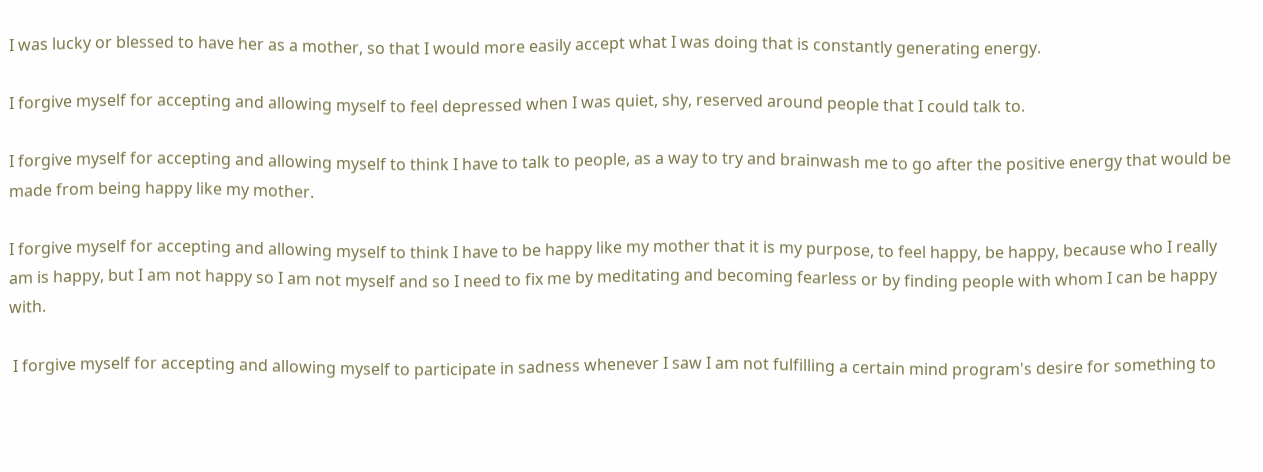I was lucky or blessed to have her as a mother, so that I would more easily accept what I was doing that is constantly generating energy.

I forgive myself for accepting and allowing myself to feel depressed when I was quiet, shy, reserved around people that I could talk to.

I forgive myself for accepting and allowing myself to think I have to talk to people, as a way to try and brainwash me to go after the positive energy that would be made from being happy like my mother.

I forgive myself for accepting and allowing myself to think I have to be happy like my mother that it is my purpose, to feel happy, be happy, because who I really am is happy, but I am not happy so I am not myself and so I need to fix me by meditating and becoming fearless or by finding people with whom I can be happy with.

 I forgive myself for accepting and allowing myself to participate in sadness whenever I saw I am not fulfilling a certain mind program's desire for something to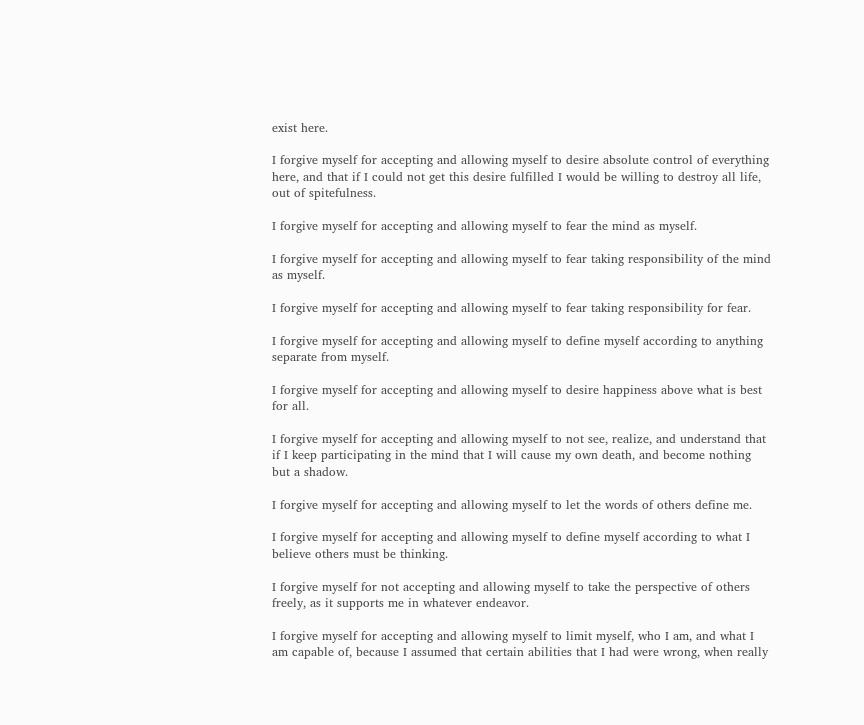exist here.

I forgive myself for accepting and allowing myself to desire absolute control of everything here, and that if I could not get this desire fulfilled I would be willing to destroy all life, out of spitefulness.

I forgive myself for accepting and allowing myself to fear the mind as myself.

I forgive myself for accepting and allowing myself to fear taking responsibility of the mind as myself.

I forgive myself for accepting and allowing myself to fear taking responsibility for fear.

I forgive myself for accepting and allowing myself to define myself according to anything separate from myself.

I forgive myself for accepting and allowing myself to desire happiness above what is best for all.

I forgive myself for accepting and allowing myself to not see, realize, and understand that if I keep participating in the mind that I will cause my own death, and become nothing but a shadow.

I forgive myself for accepting and allowing myself to let the words of others define me.

I forgive myself for accepting and allowing myself to define myself according to what I believe others must be thinking.

I forgive myself for not accepting and allowing myself to take the perspective of others freely, as it supports me in whatever endeavor.

I forgive myself for accepting and allowing myself to limit myself, who I am, and what I am capable of, because I assumed that certain abilities that I had were wrong, when really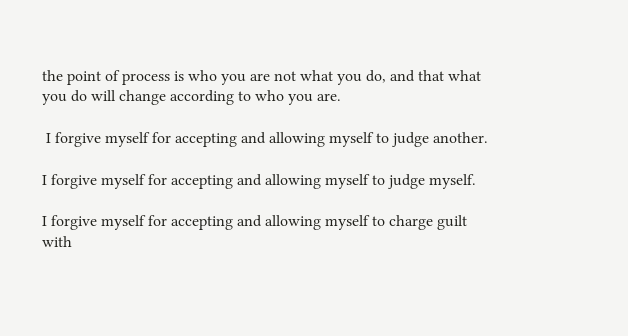the point of process is who you are not what you do, and that what you do will change according to who you are.

 I forgive myself for accepting and allowing myself to judge another.

I forgive myself for accepting and allowing myself to judge myself.

I forgive myself for accepting and allowing myself to charge guilt with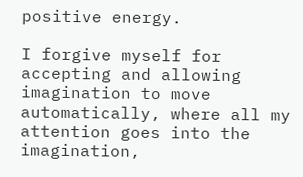positive energy.

I forgive myself for accepting and allowing imagination to move automatically, where all my attention goes into the imagination,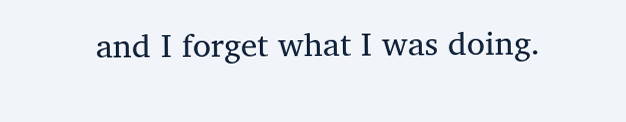and I forget what I was doing.